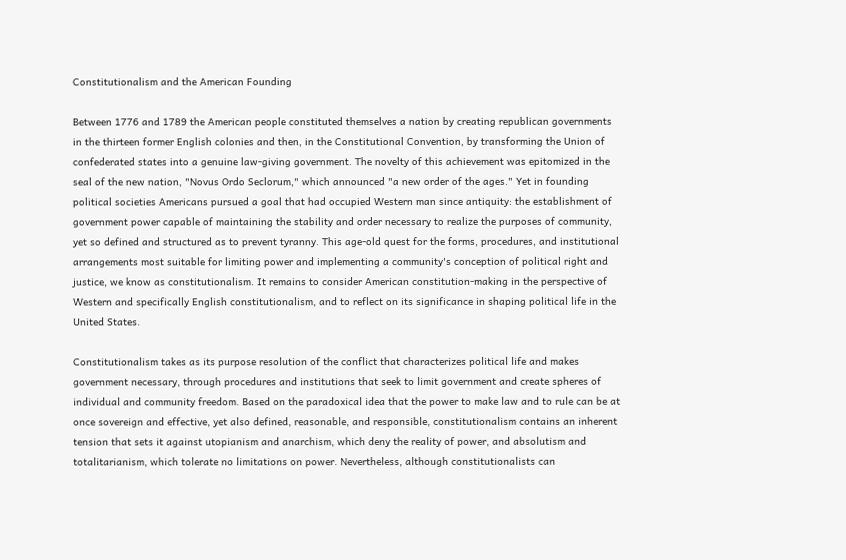Constitutionalism and the American Founding

Between 1776 and 1789 the American people constituted themselves a nation by creating republican governments in the thirteen former English colonies and then, in the Constitutional Convention, by transforming the Union of confederated states into a genuine law-giving government. The novelty of this achievement was epitomized in the seal of the new nation, "Novus Ordo Seclorum," which announced "a new order of the ages." Yet in founding political societies Americans pursued a goal that had occupied Western man since antiquity: the establishment of government power capable of maintaining the stability and order necessary to realize the purposes of community, yet so defined and structured as to prevent tyranny. This age-old quest for the forms, procedures, and institutional arrangements most suitable for limiting power and implementing a community's conception of political right and justice, we know as constitutionalism. It remains to consider American constitution-making in the perspective of Western and specifically English constitutionalism, and to reflect on its significance in shaping political life in the United States.

Constitutionalism takes as its purpose resolution of the conflict that characterizes political life and makes government necessary, through procedures and institutions that seek to limit government and create spheres of individual and community freedom. Based on the paradoxical idea that the power to make law and to rule can be at once sovereign and effective, yet also defined, reasonable, and responsible, constitutionalism contains an inherent tension that sets it against utopianism and anarchism, which deny the reality of power, and absolutism and totalitarianism, which tolerate no limitations on power. Nevertheless, although constitutionalists can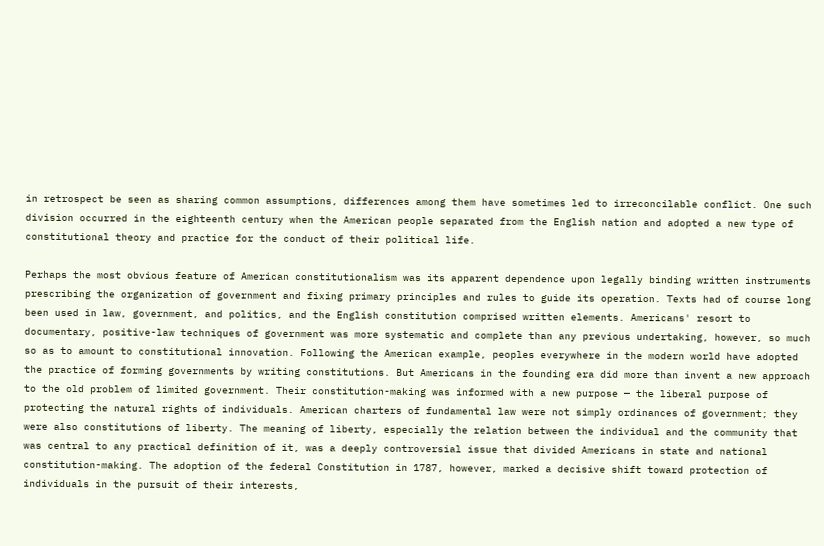in retrospect be seen as sharing common assumptions, differences among them have sometimes led to irreconcilable conflict. One such division occurred in the eighteenth century when the American people separated from the English nation and adopted a new type of constitutional theory and practice for the conduct of their political life.

Perhaps the most obvious feature of American constitutionalism was its apparent dependence upon legally binding written instruments prescribing the organization of government and fixing primary principles and rules to guide its operation. Texts had of course long been used in law, government, and politics, and the English constitution comprised written elements. Americans' resort to documentary, positive-law techniques of government was more systematic and complete than any previous undertaking, however, so much so as to amount to constitutional innovation. Following the American example, peoples everywhere in the modern world have adopted the practice of forming governments by writing constitutions. But Americans in the founding era did more than invent a new approach to the old problem of limited government. Their constitution-making was informed with a new purpose — the liberal purpose of protecting the natural rights of individuals. American charters of fundamental law were not simply ordinances of government; they were also constitutions of liberty. The meaning of liberty, especially the relation between the individual and the community that was central to any practical definition of it, was a deeply controversial issue that divided Americans in state and national constitution-making. The adoption of the federal Constitution in 1787, however, marked a decisive shift toward protection of individuals in the pursuit of their interests,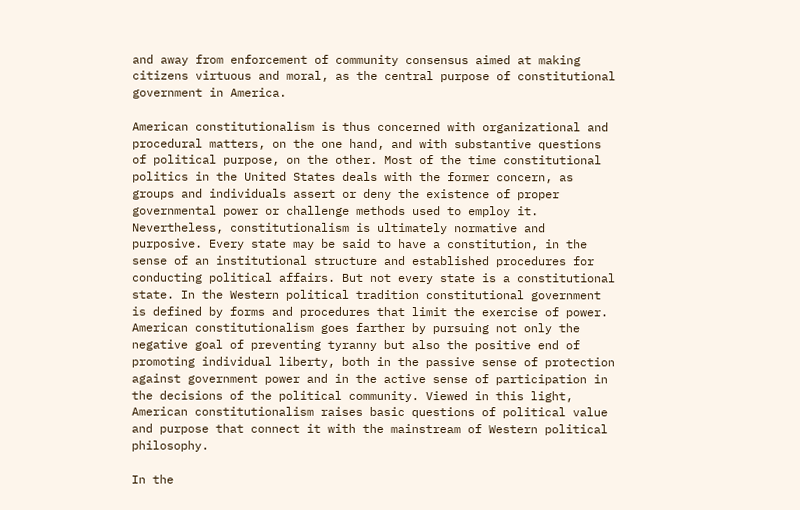and away from enforcement of community consensus aimed at making citizens virtuous and moral, as the central purpose of constitutional government in America.

American constitutionalism is thus concerned with organizational and procedural matters, on the one hand, and with substantive questions of political purpose, on the other. Most of the time constitutional politics in the United States deals with the former concern, as groups and individuals assert or deny the existence of proper governmental power or challenge methods used to employ it. Nevertheless, constitutionalism is ultimately normative and purposive. Every state may be said to have a constitution, in the sense of an institutional structure and established procedures for conducting political affairs. But not every state is a constitutional state. In the Western political tradition constitutional government is defined by forms and procedures that limit the exercise of power. American constitutionalism goes farther by pursuing not only the negative goal of preventing tyranny but also the positive end of promoting individual liberty, both in the passive sense of protection against government power and in the active sense of participation in the decisions of the political community. Viewed in this light, American constitutionalism raises basic questions of political value and purpose that connect it with the mainstream of Western political philosophy.

In the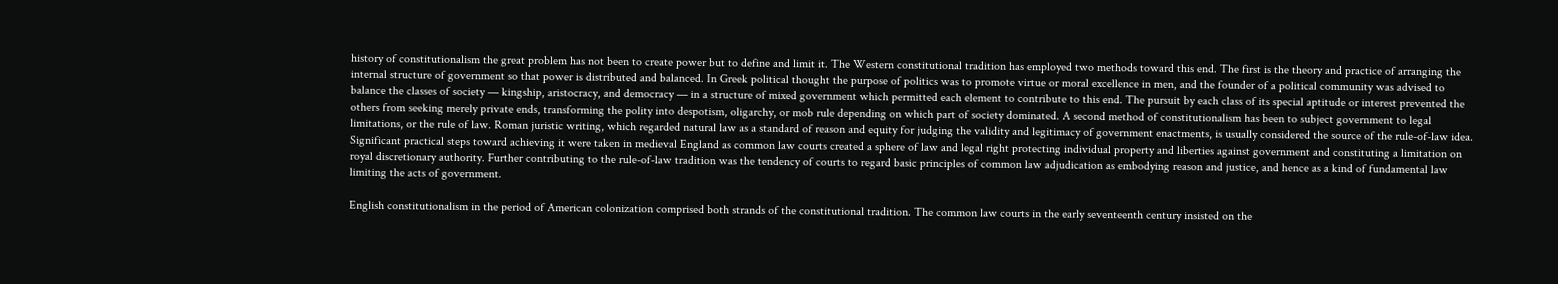history of constitutionalism the great problem has not been to create power but to define and limit it. The Western constitutional tradition has employed two methods toward this end. The first is the theory and practice of arranging the internal structure of government so that power is distributed and balanced. In Greek political thought the purpose of politics was to promote virtue or moral excellence in men, and the founder of a political community was advised to balance the classes of society — kingship, aristocracy, and democracy — in a structure of mixed government which permitted each element to contribute to this end. The pursuit by each class of its special aptitude or interest prevented the others from seeking merely private ends, transforming the polity into despotism, oligarchy, or mob rule depending on which part of society dominated. A second method of constitutionalism has been to subject government to legal limitations, or the rule of law. Roman juristic writing, which regarded natural law as a standard of reason and equity for judging the validity and legitimacy of government enactments, is usually considered the source of the rule-of-law idea. Significant practical steps toward achieving it were taken in medieval England as common law courts created a sphere of law and legal right protecting individual property and liberties against government and constituting a limitation on royal discretionary authority. Further contributing to the rule-of-law tradition was the tendency of courts to regard basic principles of common law adjudication as embodying reason and justice, and hence as a kind of fundamental law limiting the acts of government.

English constitutionalism in the period of American colonization comprised both strands of the constitutional tradition. The common law courts in the early seventeenth century insisted on the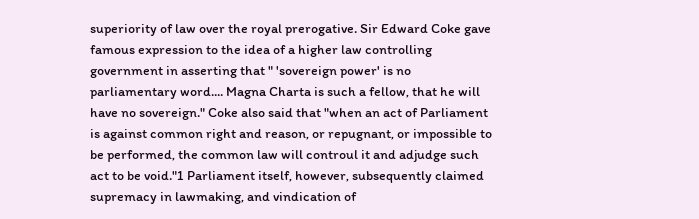superiority of law over the royal prerogative. Sir Edward Coke gave famous expression to the idea of a higher law controlling government in asserting that " 'sovereign power' is no parliamentary word.... Magna Charta is such a fellow, that he will have no sovereign." Coke also said that "when an act of Parliament is against common right and reason, or repugnant, or impossible to be performed, the common law will controul it and adjudge such act to be void."1 Parliament itself, however, subsequently claimed supremacy in lawmaking, and vindication of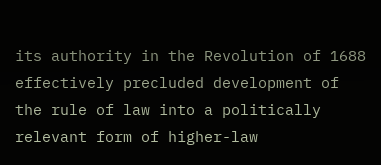its authority in the Revolution of 1688 effectively precluded development of the rule of law into a politically relevant form of higher-law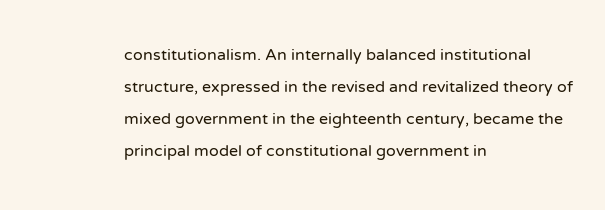constitutionalism. An internally balanced institutional structure, expressed in the revised and revitalized theory of mixed government in the eighteenth century, became the principal model of constitutional government in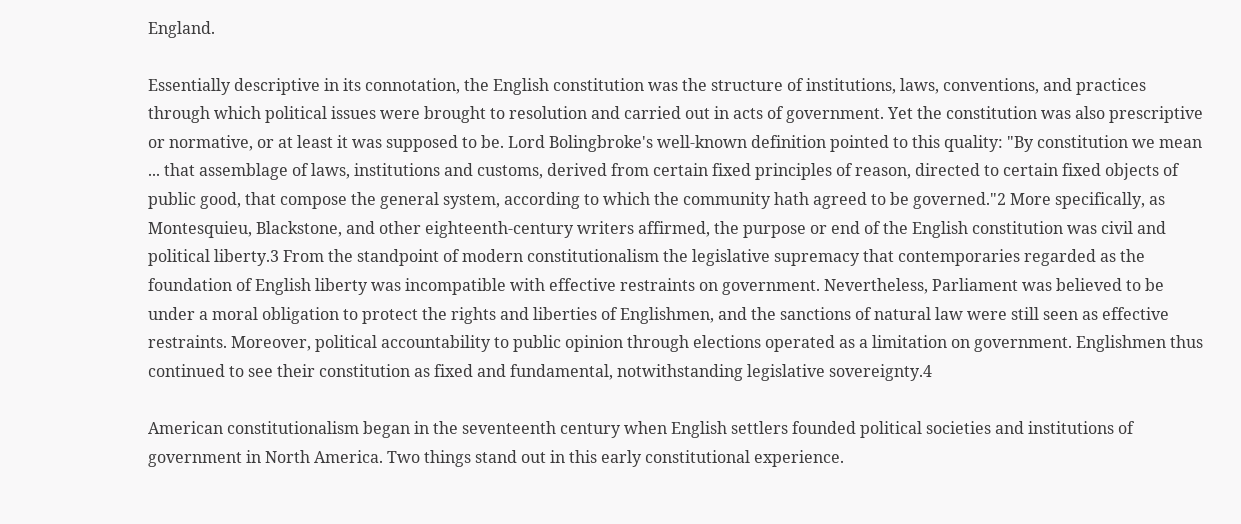England.

Essentially descriptive in its connotation, the English constitution was the structure of institutions, laws, conventions, and practices through which political issues were brought to resolution and carried out in acts of government. Yet the constitution was also prescriptive or normative, or at least it was supposed to be. Lord Bolingbroke's well-known definition pointed to this quality: "By constitution we mean ... that assemblage of laws, institutions and customs, derived from certain fixed principles of reason, directed to certain fixed objects of public good, that compose the general system, according to which the community hath agreed to be governed."2 More specifically, as Montesquieu, Blackstone, and other eighteenth-century writers affirmed, the purpose or end of the English constitution was civil and political liberty.3 From the standpoint of modern constitutionalism the legislative supremacy that contemporaries regarded as the foundation of English liberty was incompatible with effective restraints on government. Nevertheless, Parliament was believed to be under a moral obligation to protect the rights and liberties of Englishmen, and the sanctions of natural law were still seen as effective restraints. Moreover, political accountability to public opinion through elections operated as a limitation on government. Englishmen thus continued to see their constitution as fixed and fundamental, notwithstanding legislative sovereignty.4

American constitutionalism began in the seventeenth century when English settlers founded political societies and institutions of government in North America. Two things stand out in this early constitutional experience.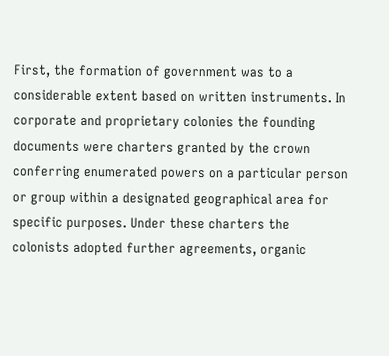First, the formation of government was to a considerable extent based on written instruments. In corporate and proprietary colonies the founding documents were charters granted by the crown conferring enumerated powers on a particular person or group within a designated geographical area for specific purposes. Under these charters the colonists adopted further agreements, organic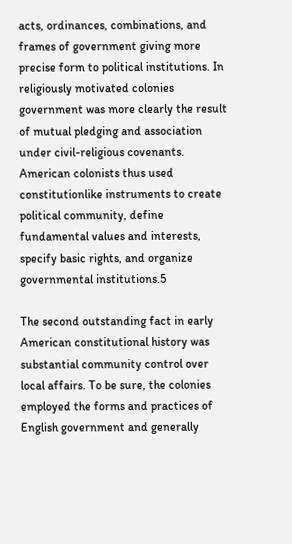acts, ordinances, combinations, and frames of government giving more precise form to political institutions. In religiously motivated colonies government was more clearly the result of mutual pledging and association under civil-religious covenants. American colonists thus used constitutionlike instruments to create political community, define fundamental values and interests, specify basic rights, and organize governmental institutions.5

The second outstanding fact in early American constitutional history was substantial community control over local affairs. To be sure, the colonies employed the forms and practices of English government and generally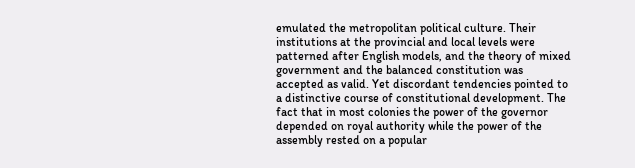emulated the metropolitan political culture. Their institutions at the provincial and local levels were patterned after English models, and the theory of mixed government and the balanced constitution was accepted as valid. Yet discordant tendencies pointed to a distinctive course of constitutional development. The fact that in most colonies the power of the governor depended on royal authority while the power of the assembly rested on a popular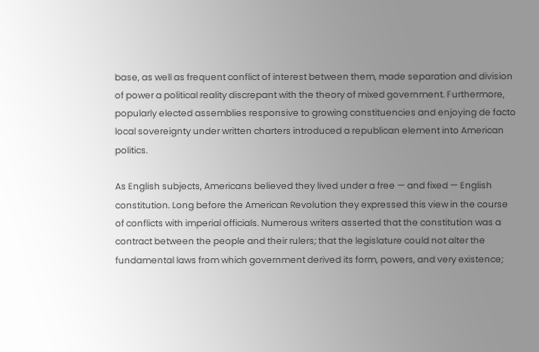base, as well as frequent conflict of interest between them, made separation and division of power a political reality discrepant with the theory of mixed government. Furthermore, popularly elected assemblies responsive to growing constituencies and enjoying de facto local sovereignty under written charters introduced a republican element into American politics.

As English subjects, Americans believed they lived under a free — and fixed — English constitution. Long before the American Revolution they expressed this view in the course of conflicts with imperial officials. Numerous writers asserted that the constitution was a contract between the people and their rulers; that the legislature could not alter the fundamental laws from which government derived its form, powers, and very existence;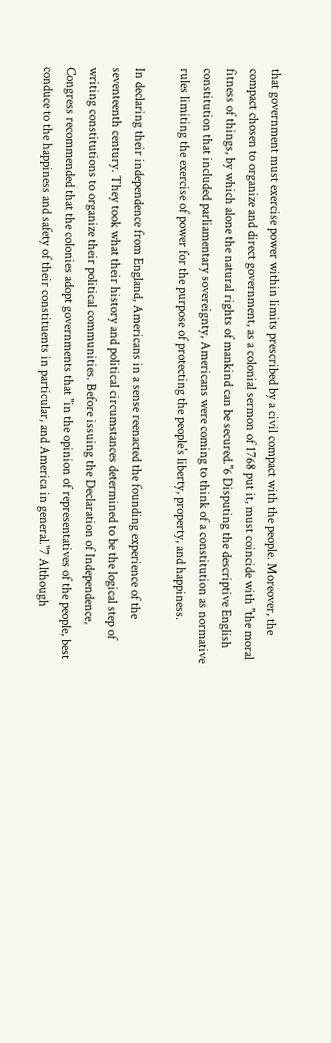that government must exercise power within limits prescribed by a civil compact with the people. Moreover, the compact chosen to organize and direct government, as a colonial sermon of 1768 put it, must coincide with "the moral fitness of things, by which alone the natural rights of mankind can be secured."6 Disputing the descriptive English constitution that included parliamentary sovereignty, Americans were coming to think of a constitution as normative rules limiting the exercise of power for the purpose of protecting the people's liberty, property, and happiness.

In declaring their independence from England, Americans in a sense reenacted the founding experience of the seventeenth century. They took what their history and political circumstances determined to be the logical step of writing constitutions to organize their political communities. Before issuing the Declaration of Independence, Congress recommended that the colonies adopt governments that "in the opinion of representatives of the people, best conduce to the happiness and safety of their constituents in particular, and America in general."7 Although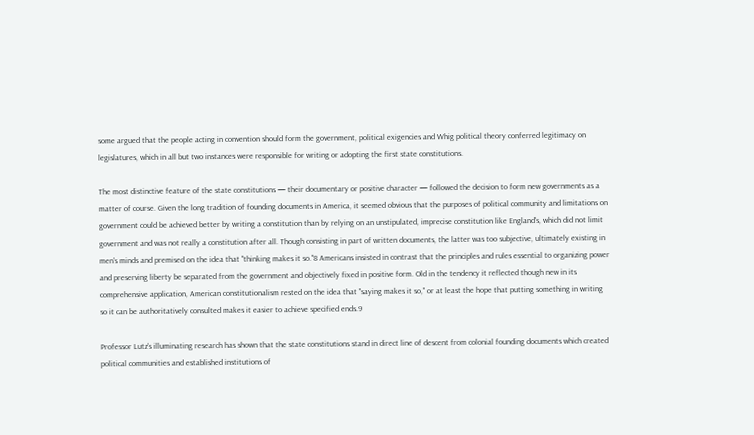some argued that the people acting in convention should form the government, political exigencies and Whig political theory conferred legitimacy on legislatures, which in all but two instances were responsible for writing or adopting the first state constitutions.

The most distinctive feature of the state constitutions — their documentary or positive character — followed the decision to form new governments as a matter of course. Given the long tradition of founding documents in America, it seemed obvious that the purposes of political community and limitations on government could be achieved better by writing a constitution than by relying on an unstipulated, imprecise constitution like England's, which did not limit government and was not really a constitution after all. Though consisting in part of written documents, the latter was too subjective, ultimately existing in men's minds and premised on the idea that "thinking makes it so."8 Americans insisted in contrast that the principles and rules essential to organizing power and preserving liberty be separated from the government and objectively fixed in positive form. Old in the tendency it reflected though new in its comprehensive application, American constitutionalism rested on the idea that "saying makes it so," or at least the hope that putting something in writing so it can be authoritatively consulted makes it easier to achieve specified ends.9

Professor Lutz's illuminating research has shown that the state constitutions stand in direct line of descent from colonial founding documents which created political communities and established institutions of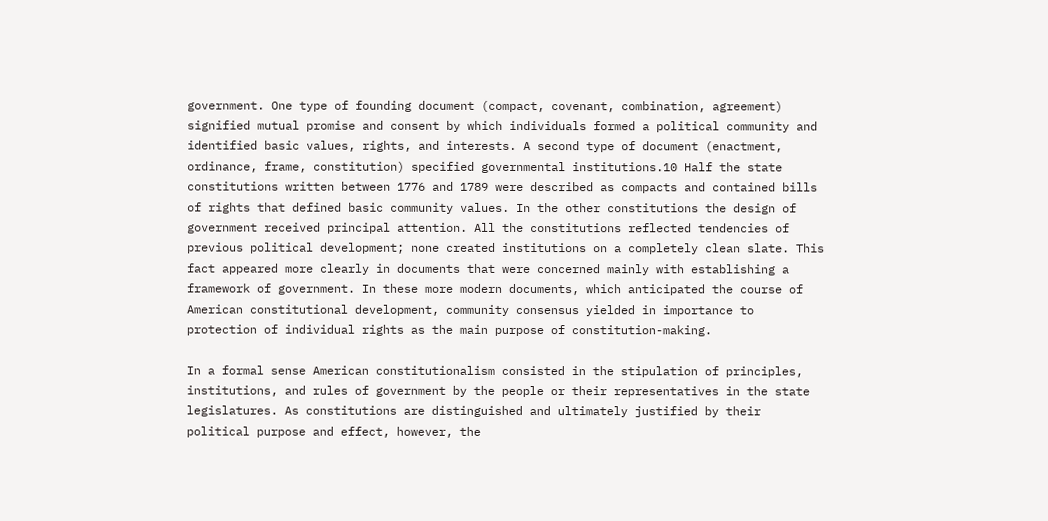government. One type of founding document (compact, covenant, combination, agreement) signified mutual promise and consent by which individuals formed a political community and identified basic values, rights, and interests. A second type of document (enactment, ordinance, frame, constitution) specified governmental institutions.10 Half the state constitutions written between 1776 and 1789 were described as compacts and contained bills of rights that defined basic community values. In the other constitutions the design of government received principal attention. All the constitutions reflected tendencies of previous political development; none created institutions on a completely clean slate. This fact appeared more clearly in documents that were concerned mainly with establishing a framework of government. In these more modern documents, which anticipated the course of American constitutional development, community consensus yielded in importance to protection of individual rights as the main purpose of constitution-making.

In a formal sense American constitutionalism consisted in the stipulation of principles, institutions, and rules of government by the people or their representatives in the state legislatures. As constitutions are distinguished and ultimately justified by their political purpose and effect, however, the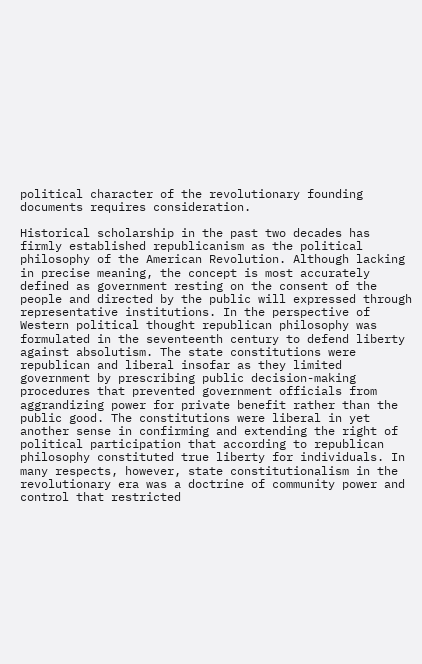political character of the revolutionary founding documents requires consideration.

Historical scholarship in the past two decades has firmly established republicanism as the political philosophy of the American Revolution. Although lacking in precise meaning, the concept is most accurately defined as government resting on the consent of the people and directed by the public will expressed through representative institutions. In the perspective of Western political thought republican philosophy was formulated in the seventeenth century to defend liberty against absolutism. The state constitutions were republican and liberal insofar as they limited government by prescribing public decision-making procedures that prevented government officials from aggrandizing power for private benefit rather than the public good. The constitutions were liberal in yet another sense in confirming and extending the right of political participation that according to republican philosophy constituted true liberty for individuals. In many respects, however, state constitutionalism in the revolutionary era was a doctrine of community power and control that restricted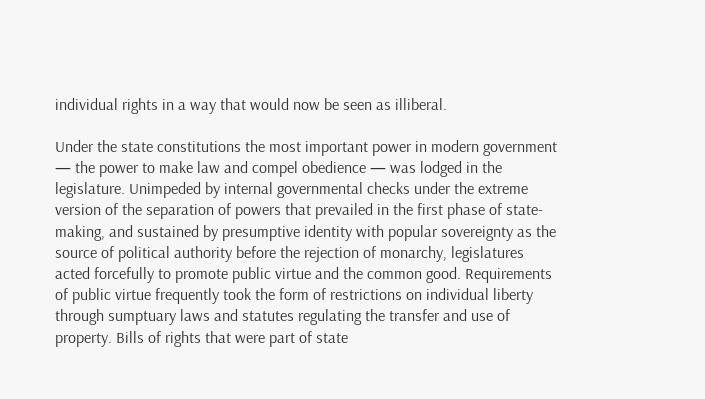individual rights in a way that would now be seen as illiberal.

Under the state constitutions the most important power in modern government — the power to make law and compel obedience — was lodged in the legislature. Unimpeded by internal governmental checks under the extreme version of the separation of powers that prevailed in the first phase of state-making, and sustained by presumptive identity with popular sovereignty as the source of political authority before the rejection of monarchy, legislatures acted forcefully to promote public virtue and the common good. Requirements of public virtue frequently took the form of restrictions on individual liberty through sumptuary laws and statutes regulating the transfer and use of property. Bills of rights that were part of state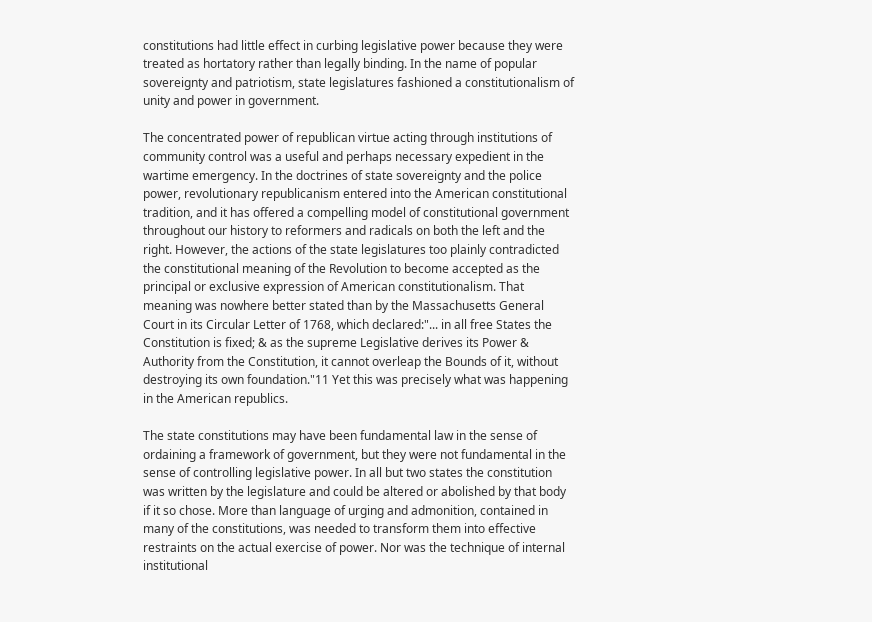constitutions had little effect in curbing legislative power because they were treated as hortatory rather than legally binding. In the name of popular sovereignty and patriotism, state legislatures fashioned a constitutionalism of unity and power in government.

The concentrated power of republican virtue acting through institutions of community control was a useful and perhaps necessary expedient in the wartime emergency. In the doctrines of state sovereignty and the police power, revolutionary republicanism entered into the American constitutional tradition, and it has offered a compelling model of constitutional government throughout our history to reformers and radicals on both the left and the right. However, the actions of the state legislatures too plainly contradicted the constitutional meaning of the Revolution to become accepted as the principal or exclusive expression of American constitutionalism. That meaning was nowhere better stated than by the Massachusetts General Court in its Circular Letter of 1768, which declared:"... in all free States the Constitution is fixed; & as the supreme Legislative derives its Power & Authority from the Constitution, it cannot overleap the Bounds of it, without destroying its own foundation."11 Yet this was precisely what was happening in the American republics.

The state constitutions may have been fundamental law in the sense of ordaining a framework of government, but they were not fundamental in the sense of controlling legislative power. In all but two states the constitution was written by the legislature and could be altered or abolished by that body if it so chose. More than language of urging and admonition, contained in many of the constitutions, was needed to transform them into effective restraints on the actual exercise of power. Nor was the technique of internal institutional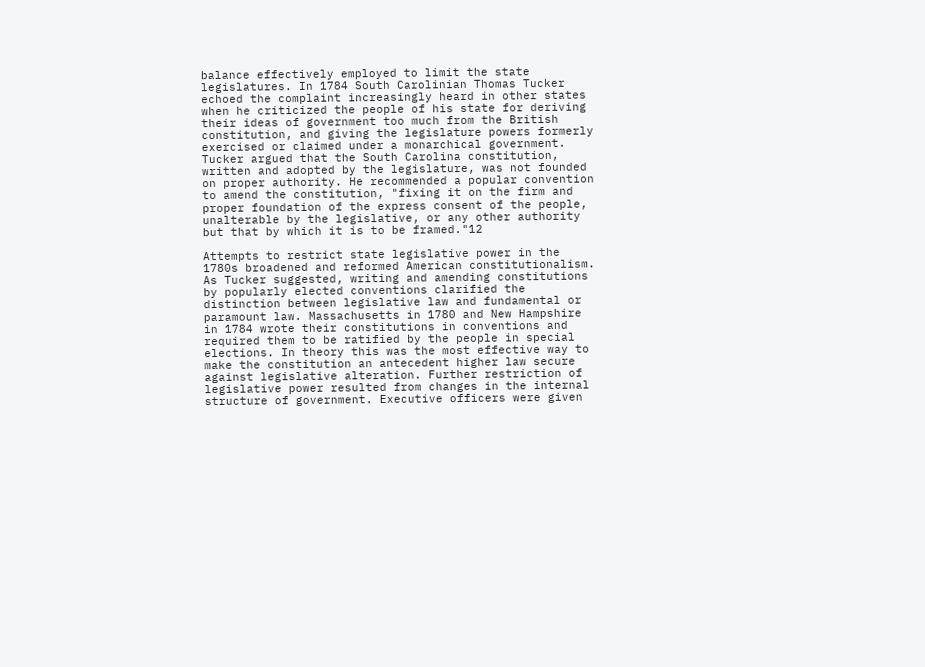balance effectively employed to limit the state legislatures. In 1784 South Carolinian Thomas Tucker echoed the complaint increasingly heard in other states when he criticized the people of his state for deriving their ideas of government too much from the British constitution, and giving the legislature powers formerly exercised or claimed under a monarchical government. Tucker argued that the South Carolina constitution, written and adopted by the legislature, was not founded on proper authority. He recommended a popular convention to amend the constitution, "fixing it on the firm and proper foundation of the express consent of the people, unalterable by the legislative, or any other authority but that by which it is to be framed."12

Attempts to restrict state legislative power in the 1780s broadened and reformed American constitutionalism. As Tucker suggested, writing and amending constitutions by popularly elected conventions clarified the distinction between legislative law and fundamental or paramount law. Massachusetts in 1780 and New Hampshire in 1784 wrote their constitutions in conventions and required them to be ratified by the people in special elections. In theory this was the most effective way to make the constitution an antecedent higher law secure against legislative alteration. Further restriction of legislative power resulted from changes in the internal structure of government. Executive officers were given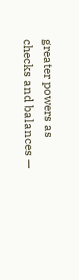greater powers as checks and balances —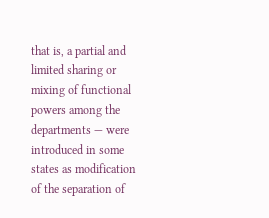that is, a partial and limited sharing or mixing of functional powers among the departments — were introduced in some states as modification of the separation of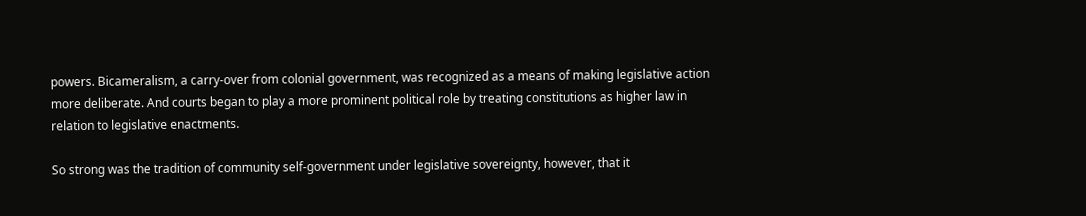powers. Bicameralism, a carry-over from colonial government, was recognized as a means of making legislative action more deliberate. And courts began to play a more prominent political role by treating constitutions as higher law in relation to legislative enactments.

So strong was the tradition of community self-government under legislative sovereignty, however, that it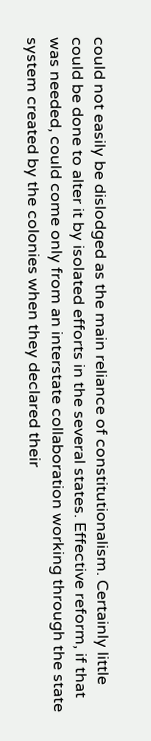could not easily be dislodged as the main reliance of constitutionalism. Certainly little could be done to alter it by isolated efforts in the several states. Effective reform, if that was needed, could come only from an interstate collaboration working through the state system created by the colonies when they declared their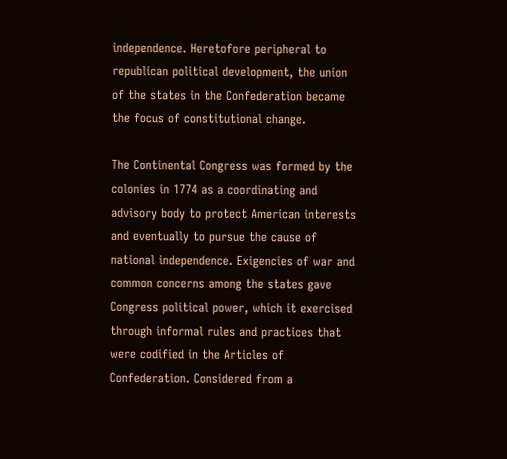independence. Heretofore peripheral to republican political development, the union of the states in the Confederation became the focus of constitutional change.

The Continental Congress was formed by the colonies in 1774 as a coordinating and advisory body to protect American interests and eventually to pursue the cause of national independence. Exigencies of war and common concerns among the states gave Congress political power, which it exercised through informal rules and practices that were codified in the Articles of Confederation. Considered from a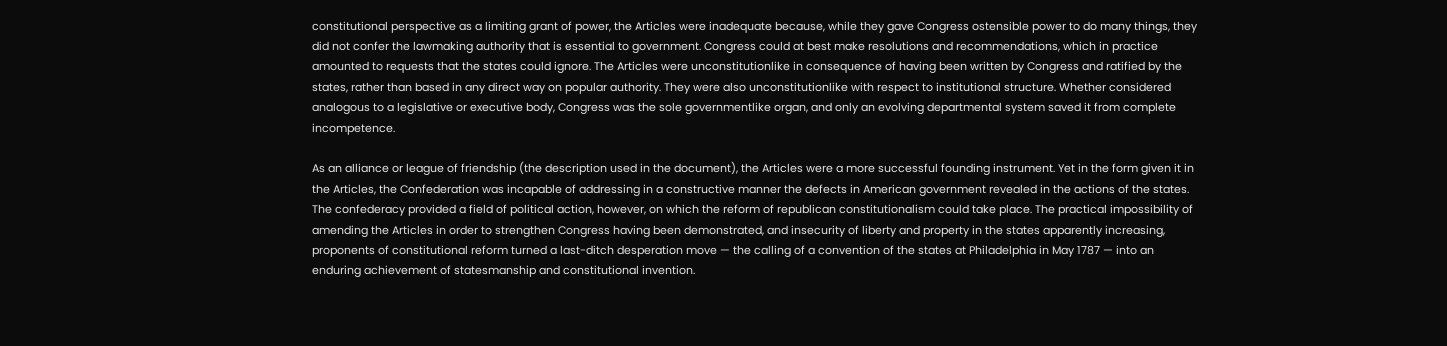constitutional perspective as a limiting grant of power, the Articles were inadequate because, while they gave Congress ostensible power to do many things, they did not confer the lawmaking authority that is essential to government. Congress could at best make resolutions and recommendations, which in practice amounted to requests that the states could ignore. The Articles were unconstitutionlike in consequence of having been written by Congress and ratified by the states, rather than based in any direct way on popular authority. They were also unconstitutionlike with respect to institutional structure. Whether considered analogous to a legislative or executive body, Congress was the sole governmentlike organ, and only an evolving departmental system saved it from complete incompetence.

As an alliance or league of friendship (the description used in the document), the Articles were a more successful founding instrument. Yet in the form given it in the Articles, the Confederation was incapable of addressing in a constructive manner the defects in American government revealed in the actions of the states. The confederacy provided a field of political action, however, on which the reform of republican constitutionalism could take place. The practical impossibility of amending the Articles in order to strengthen Congress having been demonstrated, and insecurity of liberty and property in the states apparently increasing, proponents of constitutional reform turned a last-ditch desperation move — the calling of a convention of the states at Philadelphia in May 1787 — into an enduring achievement of statesmanship and constitutional invention.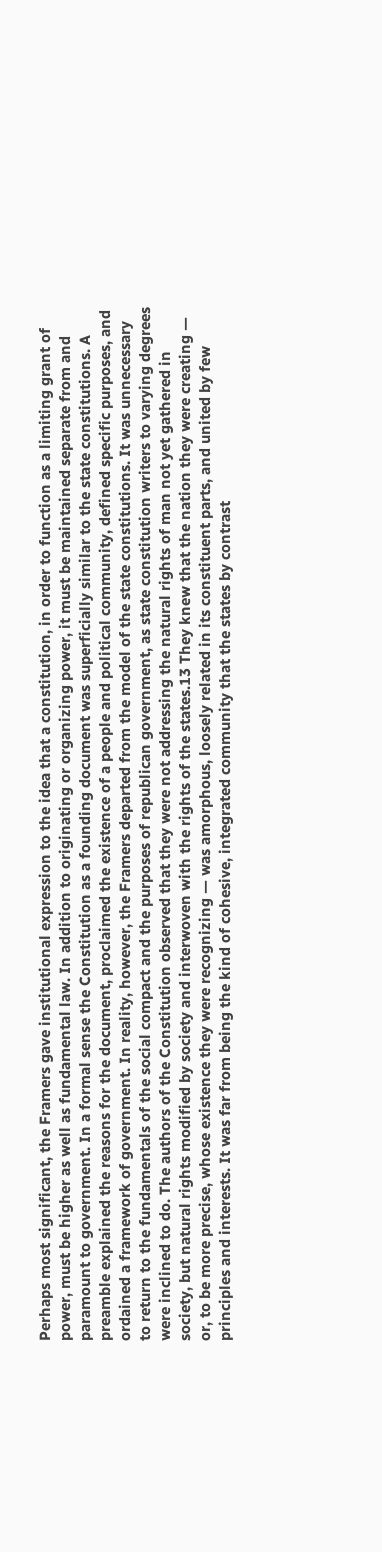Perhaps most significant, the Framers gave institutional expression to the idea that a constitution, in order to function as a limiting grant of power, must be higher as well as fundamental law. In addition to originating or organizing power, it must be maintained separate from and paramount to government. In a formal sense the Constitution as a founding document was superficially similar to the state constitutions. A preamble explained the reasons for the document, proclaimed the existence of a people and political community, defined specific purposes, and ordained a framework of government. In reality, however, the Framers departed from the model of the state constitutions. It was unnecessary to return to the fundamentals of the social compact and the purposes of republican government, as state constitution writers to varying degrees were inclined to do. The authors of the Constitution observed that they were not addressing the natural rights of man not yet gathered in society, but natural rights modified by society and interwoven with the rights of the states.13 They knew that the nation they were creating — or, to be more precise, whose existence they were recognizing — was amorphous, loosely related in its constituent parts, and united by few principles and interests. It was far from being the kind of cohesive, integrated community that the states by contrast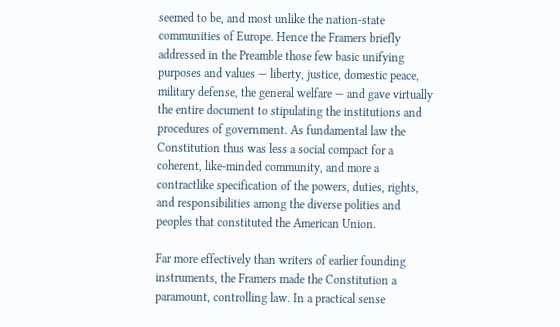seemed to be, and most unlike the nation-state communities of Europe. Hence the Framers briefly addressed in the Preamble those few basic unifying purposes and values — liberty, justice, domestic peace, military defense, the general welfare — and gave virtually the entire document to stipulating the institutions and procedures of government. As fundamental law the Constitution thus was less a social compact for a coherent, like-minded community, and more a contractlike specification of the powers, duties, rights, and responsibilities among the diverse polities and peoples that constituted the American Union.

Far more effectively than writers of earlier founding instruments, the Framers made the Constitution a paramount, controlling law. In a practical sense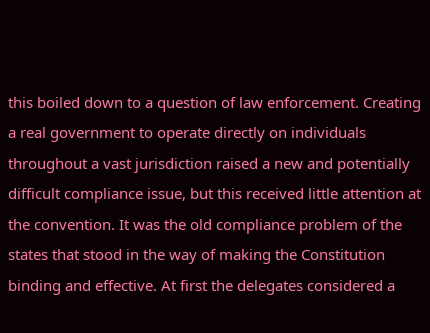this boiled down to a question of law enforcement. Creating a real government to operate directly on individuals throughout a vast jurisdiction raised a new and potentially difficult compliance issue, but this received little attention at the convention. It was the old compliance problem of the states that stood in the way of making the Constitution binding and effective. At first the delegates considered a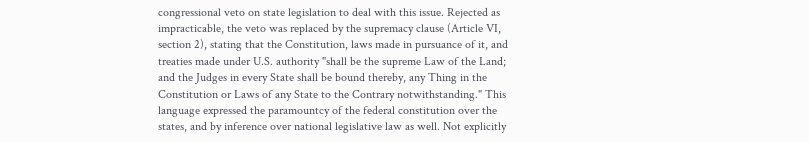congressional veto on state legislation to deal with this issue. Rejected as impracticable, the veto was replaced by the supremacy clause (Article VI, section 2), stating that the Constitution, laws made in pursuance of it, and treaties made under U.S. authority "shall be the supreme Law of the Land; and the Judges in every State shall be bound thereby, any Thing in the Constitution or Laws of any State to the Contrary notwithstanding." This language expressed the paramountcy of the federal constitution over the states, and by inference over national legislative law as well. Not explicitly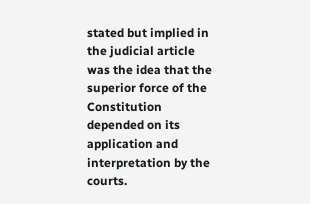stated but implied in the judicial article was the idea that the superior force of the Constitution depended on its application and interpretation by the courts.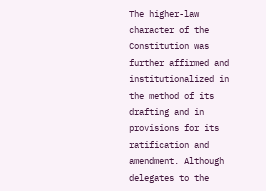The higher-law character of the Constitution was further affirmed and institutionalized in the method of its drafting and in provisions for its ratification and amendment. Although delegates to the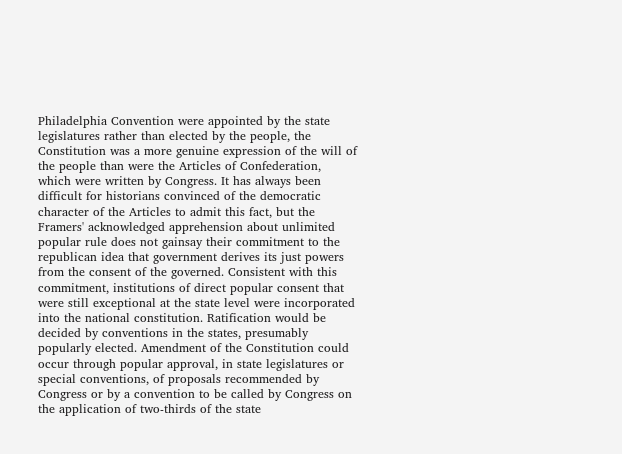Philadelphia Convention were appointed by the state legislatures rather than elected by the people, the Constitution was a more genuine expression of the will of the people than were the Articles of Confederation, which were written by Congress. It has always been difficult for historians convinced of the democratic character of the Articles to admit this fact, but the Framers' acknowledged apprehension about unlimited popular rule does not gainsay their commitment to the republican idea that government derives its just powers from the consent of the governed. Consistent with this commitment, institutions of direct popular consent that were still exceptional at the state level were incorporated into the national constitution. Ratification would be decided by conventions in the states, presumably popularly elected. Amendment of the Constitution could occur through popular approval, in state legislatures or special conventions, of proposals recommended by Congress or by a convention to be called by Congress on the application of two-thirds of the state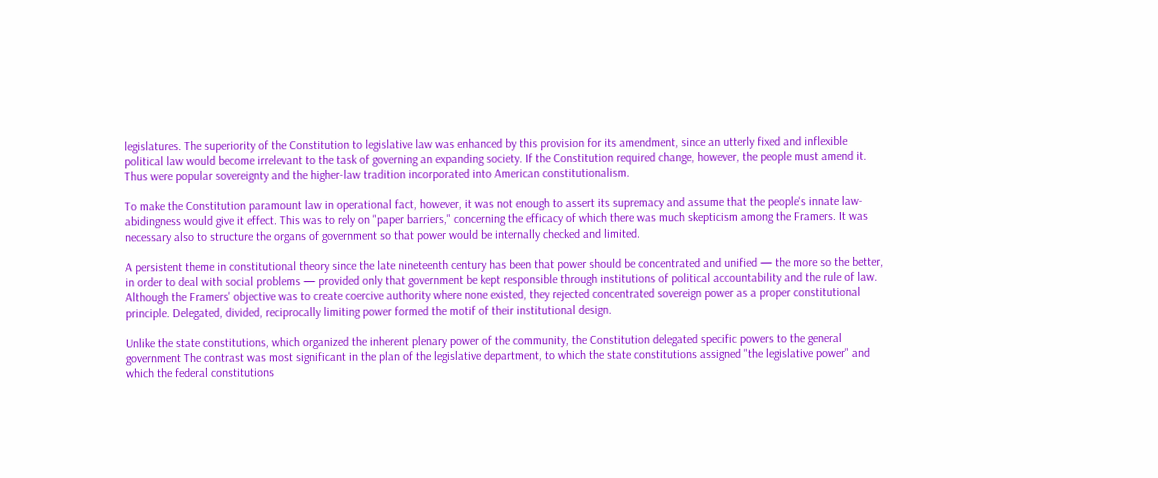legislatures. The superiority of the Constitution to legislative law was enhanced by this provision for its amendment, since an utterly fixed and inflexible political law would become irrelevant to the task of governing an expanding society. If the Constitution required change, however, the people must amend it. Thus were popular sovereignty and the higher-law tradition incorporated into American constitutionalism.

To make the Constitution paramount law in operational fact, however, it was not enough to assert its supremacy and assume that the people's innate law-abidingness would give it effect. This was to rely on "paper barriers," concerning the efficacy of which there was much skepticism among the Framers. It was necessary also to structure the organs of government so that power would be internally checked and limited.

A persistent theme in constitutional theory since the late nineteenth century has been that power should be concentrated and unified — the more so the better, in order to deal with social problems — provided only that government be kept responsible through institutions of political accountability and the rule of law. Although the Framers' objective was to create coercive authority where none existed, they rejected concentrated sovereign power as a proper constitutional principle. Delegated, divided, reciprocally limiting power formed the motif of their institutional design.

Unlike the state constitutions, which organized the inherent plenary power of the community, the Constitution delegated specific powers to the general government The contrast was most significant in the plan of the legislative department, to which the state constitutions assigned "the legislative power" and which the federal constitutions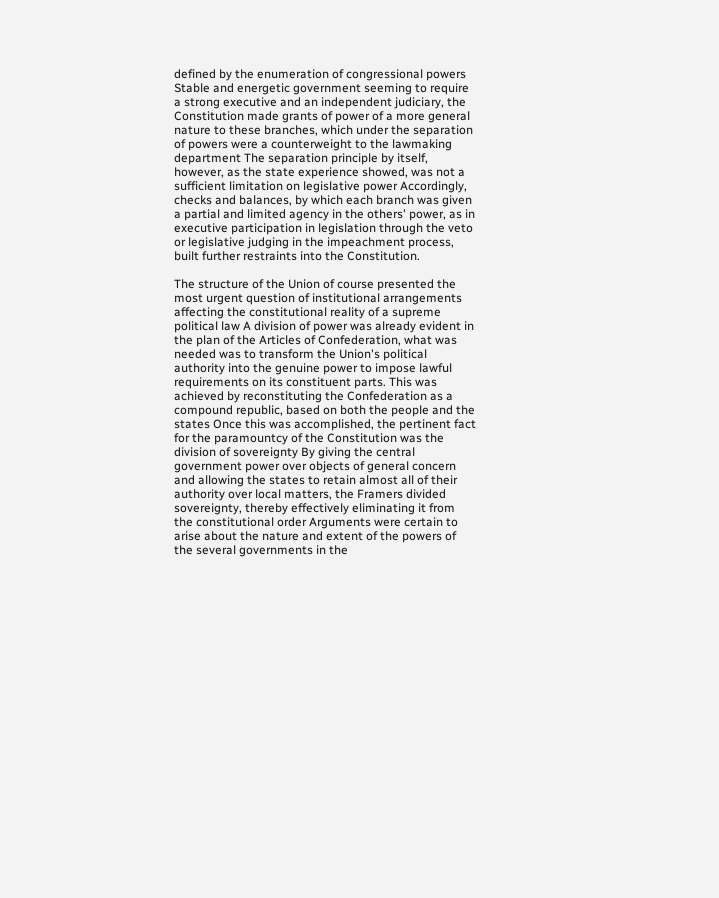defined by the enumeration of congressional powers Stable and energetic government seeming to require a strong executive and an independent judiciary, the Constitution made grants of power of a more general nature to these branches, which under the separation of powers were a counterweight to the lawmaking department The separation principle by itself, however, as the state experience showed, was not a sufficient limitation on legislative power Accordingly, checks and balances, by which each branch was given a partial and limited agency in the others' power, as in executive participation in legislation through the veto or legislative judging in the impeachment process, built further restraints into the Constitution.

The structure of the Union of course presented the most urgent question of institutional arrangements affecting the constitutional reality of a supreme political law A division of power was already evident in the plan of the Articles of Confederation, what was needed was to transform the Union's political authority into the genuine power to impose lawful requirements on its constituent parts. This was achieved by reconstituting the Confederation as a compound republic, based on both the people and the states Once this was accomplished, the pertinent fact for the paramountcy of the Constitution was the division of sovereignty By giving the central government power over objects of general concern and allowing the states to retain almost all of their authority over local matters, the Framers divided sovereignty, thereby effectively eliminating it from the constitutional order Arguments were certain to arise about the nature and extent of the powers of the several governments in the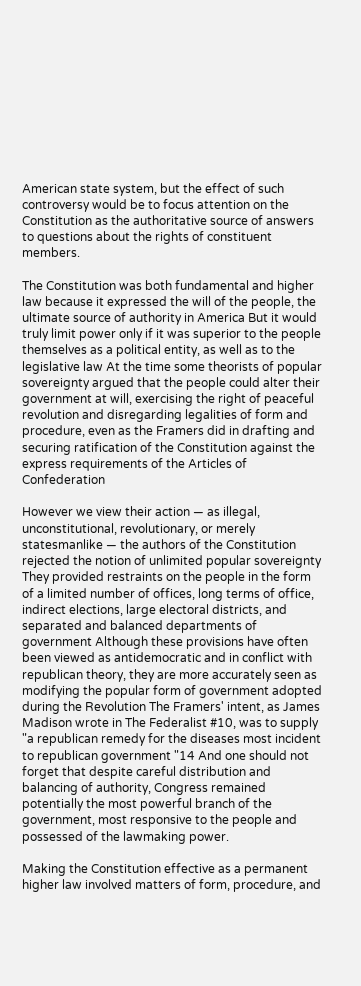American state system, but the effect of such controversy would be to focus attention on the Constitution as the authoritative source of answers to questions about the rights of constituent members.

The Constitution was both fundamental and higher law because it expressed the will of the people, the ultimate source of authority in America But it would truly limit power only if it was superior to the people themselves as a political entity, as well as to the legislative law At the time some theorists of popular sovereignty argued that the people could alter their government at will, exercising the right of peaceful revolution and disregarding legalities of form and procedure, even as the Framers did in drafting and securing ratification of the Constitution against the express requirements of the Articles of Confederation

However we view their action — as illegal, unconstitutional, revolutionary, or merely statesmanlike — the authors of the Constitution rejected the notion of unlimited popular sovereignty They provided restraints on the people in the form of a limited number of offices, long terms of office, indirect elections, large electoral districts, and separated and balanced departments of government Although these provisions have often been viewed as antidemocratic and in conflict with republican theory, they are more accurately seen as modifying the popular form of government adopted during the Revolution The Framers' intent, as James Madison wrote in The Federalist #10, was to supply "a republican remedy for the diseases most incident to republican government "14 And one should not forget that despite careful distribution and balancing of authority, Congress remained potentially the most powerful branch of the government, most responsive to the people and possessed of the lawmaking power.

Making the Constitution effective as a permanent higher law involved matters of form, procedure, and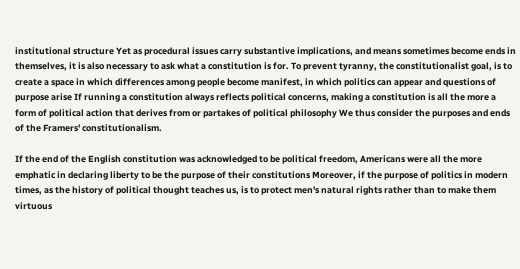institutional structure Yet as procedural issues carry substantive implications, and means sometimes become ends in themselves, it is also necessary to ask what a constitution is for. To prevent tyranny, the constitutionalist goal, is to create a space in which differences among people become manifest, in which politics can appear and questions of purpose arise If running a constitution always reflects political concerns, making a constitution is all the more a form of political action that derives from or partakes of political philosophy We thus consider the purposes and ends of the Framers' constitutionalism.

If the end of the English constitution was acknowledged to be political freedom, Americans were all the more emphatic in declaring liberty to be the purpose of their constitutions Moreover, if the purpose of politics in modern times, as the history of political thought teaches us, is to protect men's natural rights rather than to make them virtuous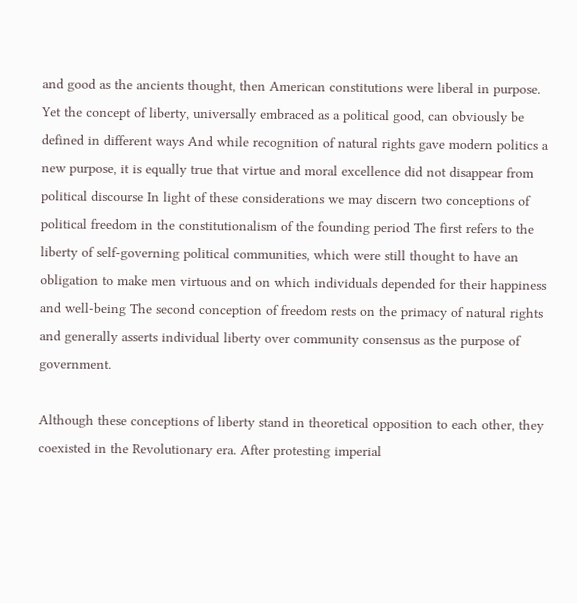and good as the ancients thought, then American constitutions were liberal in purpose. Yet the concept of liberty, universally embraced as a political good, can obviously be defined in different ways And while recognition of natural rights gave modern politics a new purpose, it is equally true that virtue and moral excellence did not disappear from political discourse In light of these considerations we may discern two conceptions of political freedom in the constitutionalism of the founding period The first refers to the liberty of self-governing political communities, which were still thought to have an obligation to make men virtuous and on which individuals depended for their happiness and well-being The second conception of freedom rests on the primacy of natural rights and generally asserts individual liberty over community consensus as the purpose of government.

Although these conceptions of liberty stand in theoretical opposition to each other, they coexisted in the Revolutionary era. After protesting imperial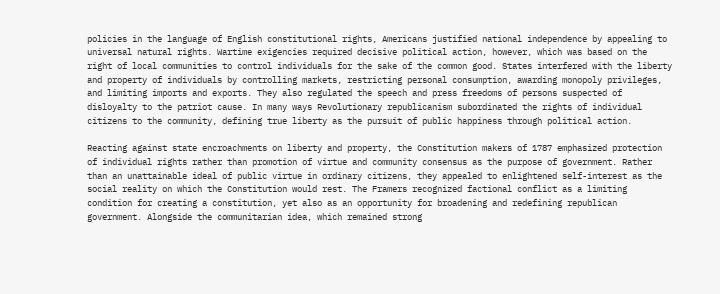policies in the language of English constitutional rights, Americans justified national independence by appealing to universal natural rights. Wartime exigencies required decisive political action, however, which was based on the right of local communities to control individuals for the sake of the common good. States interfered with the liberty and property of individuals by controlling markets, restricting personal consumption, awarding monopoly privileges, and limiting imports and exports. They also regulated the speech and press freedoms of persons suspected of disloyalty to the patriot cause. In many ways Revolutionary republicanism subordinated the rights of individual citizens to the community, defining true liberty as the pursuit of public happiness through political action.

Reacting against state encroachments on liberty and property, the Constitution makers of 1787 emphasized protection of individual rights rather than promotion of virtue and community consensus as the purpose of government. Rather than an unattainable ideal of public virtue in ordinary citizens, they appealed to enlightened self-interest as the social reality on which the Constitution would rest. The Framers recognized factional conflict as a limiting condition for creating a constitution, yet also as an opportunity for broadening and redefining republican government. Alongside the communitarian idea, which remained strong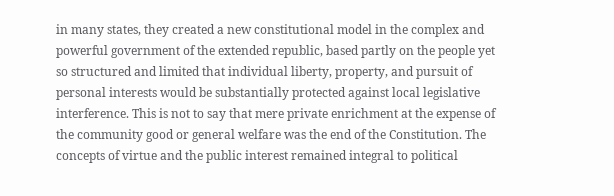in many states, they created a new constitutional model in the complex and powerful government of the extended republic, based partly on the people yet so structured and limited that individual liberty, property, and pursuit of personal interests would be substantially protected against local legislative interference. This is not to say that mere private enrichment at the expense of the community good or general welfare was the end of the Constitution. The concepts of virtue and the public interest remained integral to political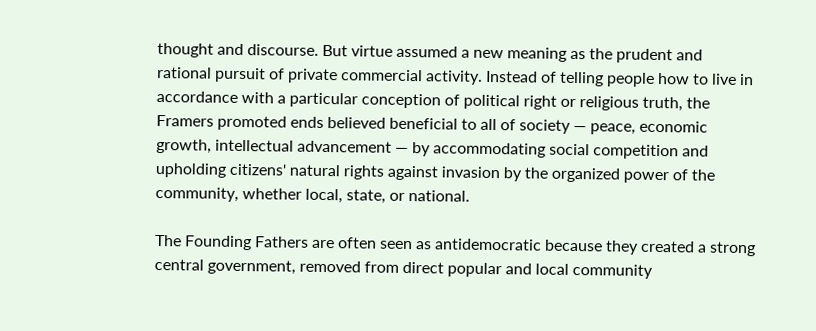thought and discourse. But virtue assumed a new meaning as the prudent and rational pursuit of private commercial activity. Instead of telling people how to live in accordance with a particular conception of political right or religious truth, the Framers promoted ends believed beneficial to all of society — peace, economic growth, intellectual advancement — by accommodating social competition and upholding citizens' natural rights against invasion by the organized power of the community, whether local, state, or national.

The Founding Fathers are often seen as antidemocratic because they created a strong central government, removed from direct popular and local community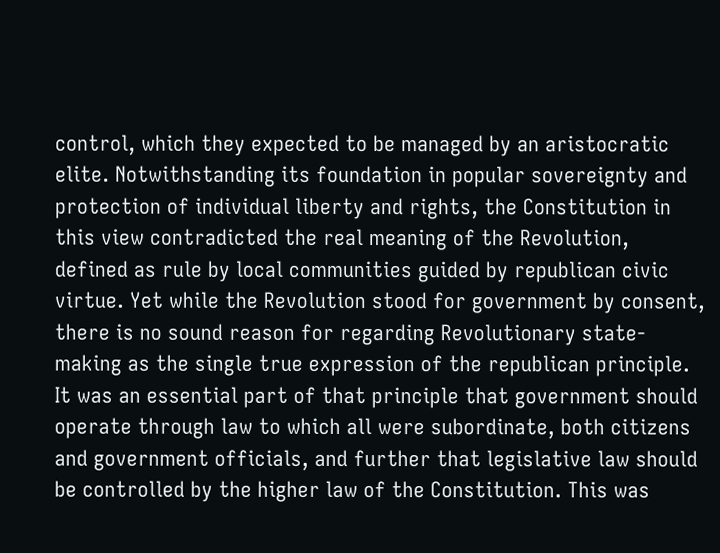control, which they expected to be managed by an aristocratic elite. Notwithstanding its foundation in popular sovereignty and protection of individual liberty and rights, the Constitution in this view contradicted the real meaning of the Revolution, defined as rule by local communities guided by republican civic virtue. Yet while the Revolution stood for government by consent, there is no sound reason for regarding Revolutionary state-making as the single true expression of the republican principle. It was an essential part of that principle that government should operate through law to which all were subordinate, both citizens and government officials, and further that legislative law should be controlled by the higher law of the Constitution. This was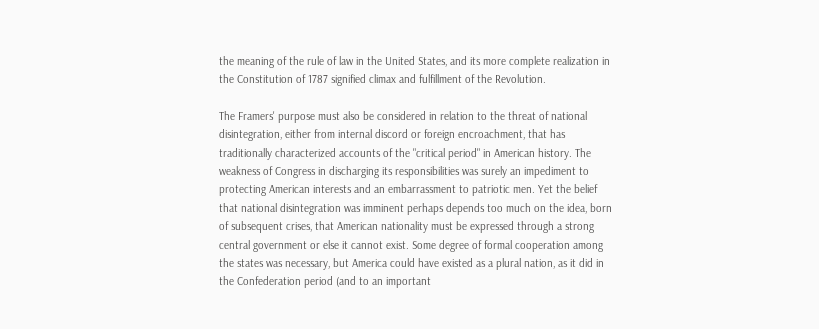the meaning of the rule of law in the United States, and its more complete realization in the Constitution of 1787 signified climax and fulfillment of the Revolution.

The Framers' purpose must also be considered in relation to the threat of national disintegration, either from internal discord or foreign encroachment, that has traditionally characterized accounts of the "critical period" in American history. The weakness of Congress in discharging its responsibilities was surely an impediment to protecting American interests and an embarrassment to patriotic men. Yet the belief that national disintegration was imminent perhaps depends too much on the idea, born of subsequent crises, that American nationality must be expressed through a strong central government or else it cannot exist. Some degree of formal cooperation among the states was necessary, but America could have existed as a plural nation, as it did in the Confederation period (and to an important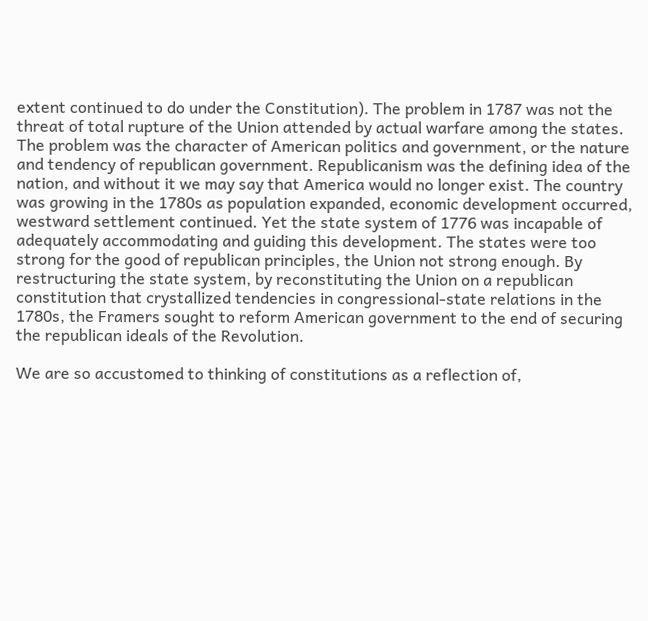extent continued to do under the Constitution). The problem in 1787 was not the threat of total rupture of the Union attended by actual warfare among the states. The problem was the character of American politics and government, or the nature and tendency of republican government. Republicanism was the defining idea of the nation, and without it we may say that America would no longer exist. The country was growing in the 1780s as population expanded, economic development occurred, westward settlement continued. Yet the state system of 1776 was incapable of adequately accommodating and guiding this development. The states were too strong for the good of republican principles, the Union not strong enough. By restructuring the state system, by reconstituting the Union on a republican constitution that crystallized tendencies in congressional-state relations in the 1780s, the Framers sought to reform American government to the end of securing the republican ideals of the Revolution.

We are so accustomed to thinking of constitutions as a reflection of,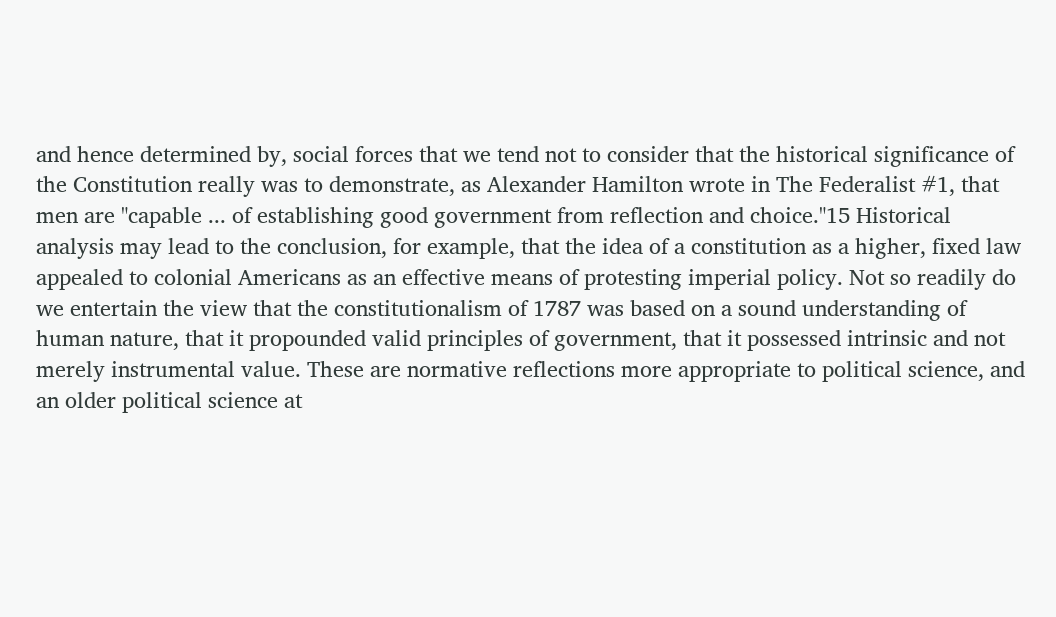and hence determined by, social forces that we tend not to consider that the historical significance of the Constitution really was to demonstrate, as Alexander Hamilton wrote in The Federalist #1, that men are "capable ... of establishing good government from reflection and choice."15 Historical analysis may lead to the conclusion, for example, that the idea of a constitution as a higher, fixed law appealed to colonial Americans as an effective means of protesting imperial policy. Not so readily do we entertain the view that the constitutionalism of 1787 was based on a sound understanding of human nature, that it propounded valid principles of government, that it possessed intrinsic and not merely instrumental value. These are normative reflections more appropriate to political science, and an older political science at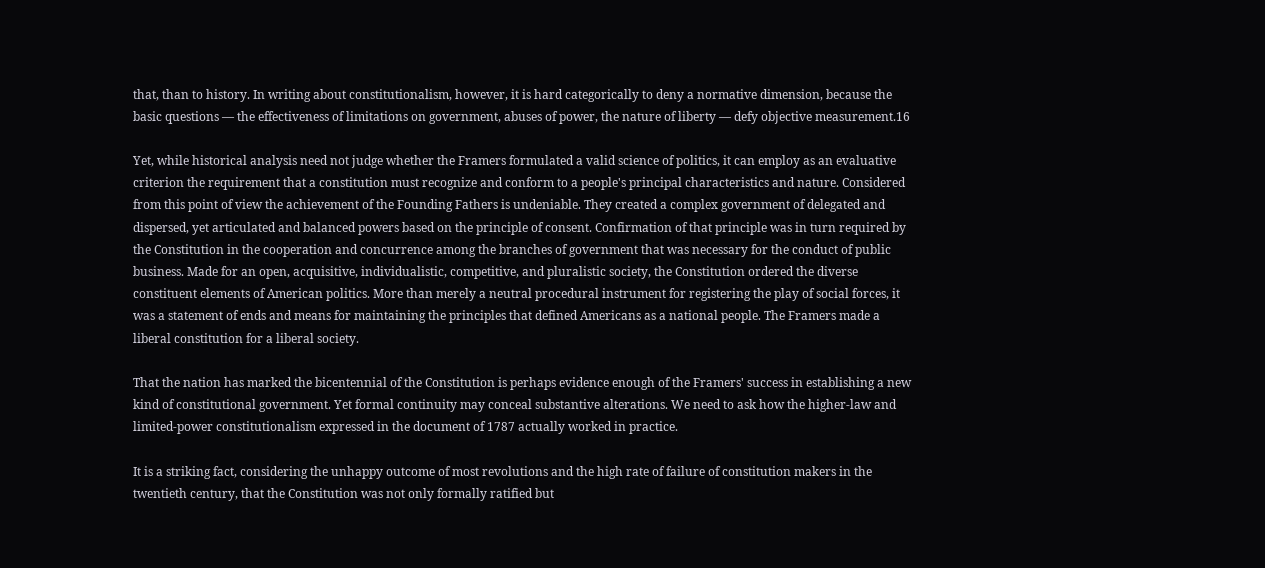that, than to history. In writing about constitutionalism, however, it is hard categorically to deny a normative dimension, because the basic questions — the effectiveness of limitations on government, abuses of power, the nature of liberty — defy objective measurement.16

Yet, while historical analysis need not judge whether the Framers formulated a valid science of politics, it can employ as an evaluative criterion the requirement that a constitution must recognize and conform to a people's principal characteristics and nature. Considered from this point of view the achievement of the Founding Fathers is undeniable. They created a complex government of delegated and dispersed, yet articulated and balanced powers based on the principle of consent. Confirmation of that principle was in turn required by the Constitution in the cooperation and concurrence among the branches of government that was necessary for the conduct of public business. Made for an open, acquisitive, individualistic, competitive, and pluralistic society, the Constitution ordered the diverse constituent elements of American politics. More than merely a neutral procedural instrument for registering the play of social forces, it was a statement of ends and means for maintaining the principles that defined Americans as a national people. The Framers made a liberal constitution for a liberal society.

That the nation has marked the bicentennial of the Constitution is perhaps evidence enough of the Framers' success in establishing a new kind of constitutional government. Yet formal continuity may conceal substantive alterations. We need to ask how the higher-law and limited-power constitutionalism expressed in the document of 1787 actually worked in practice.

It is a striking fact, considering the unhappy outcome of most revolutions and the high rate of failure of constitution makers in the twentieth century, that the Constitution was not only formally ratified but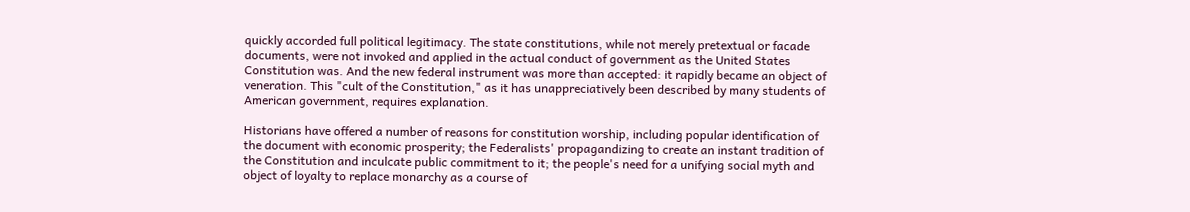quickly accorded full political legitimacy. The state constitutions, while not merely pretextual or facade documents, were not invoked and applied in the actual conduct of government as the United States Constitution was. And the new federal instrument was more than accepted: it rapidly became an object of veneration. This "cult of the Constitution," as it has unappreciatively been described by many students of American government, requires explanation.

Historians have offered a number of reasons for constitution worship, including popular identification of the document with economic prosperity; the Federalists' propagandizing to create an instant tradition of the Constitution and inculcate public commitment to it; the people's need for a unifying social myth and object of loyalty to replace monarchy as a course of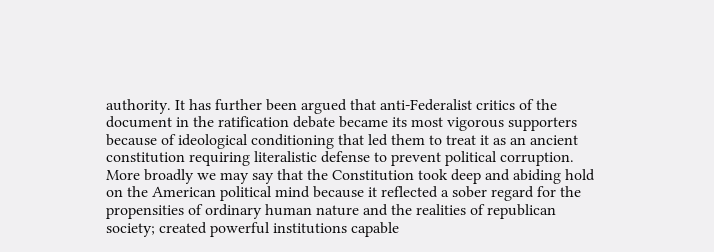authority. It has further been argued that anti-Federalist critics of the document in the ratification debate became its most vigorous supporters because of ideological conditioning that led them to treat it as an ancient constitution requiring literalistic defense to prevent political corruption. More broadly we may say that the Constitution took deep and abiding hold on the American political mind because it reflected a sober regard for the propensities of ordinary human nature and the realities of republican society; created powerful institutions capable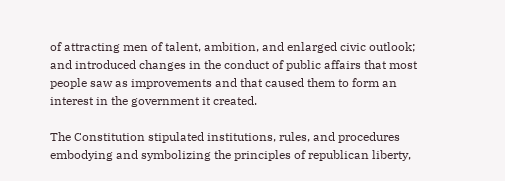of attracting men of talent, ambition, and enlarged civic outlook; and introduced changes in the conduct of public affairs that most people saw as improvements and that caused them to form an interest in the government it created.

The Constitution stipulated institutions, rules, and procedures embodying and symbolizing the principles of republican liberty,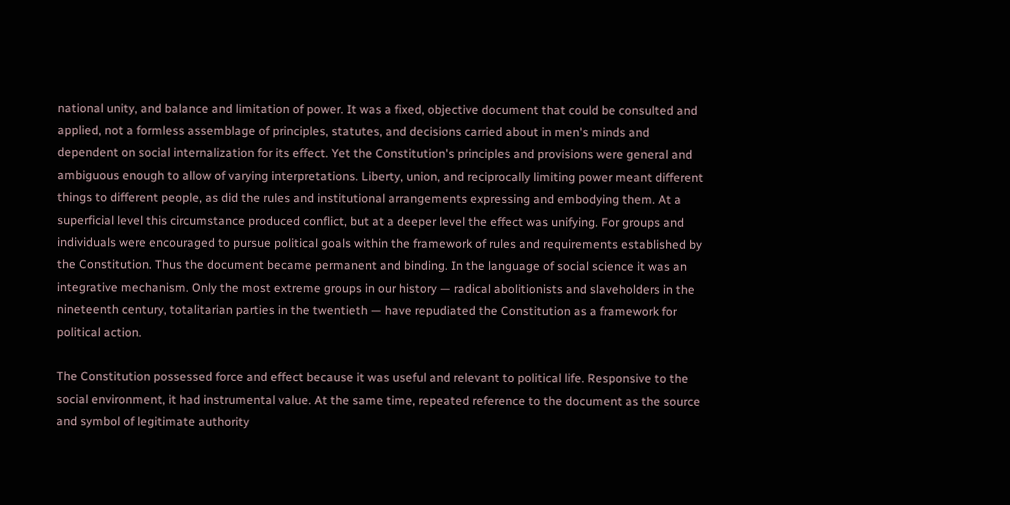national unity, and balance and limitation of power. It was a fixed, objective document that could be consulted and applied, not a formless assemblage of principles, statutes, and decisions carried about in men's minds and dependent on social internalization for its effect. Yet the Constitution's principles and provisions were general and ambiguous enough to allow of varying interpretations. Liberty, union, and reciprocally limiting power meant different things to different people, as did the rules and institutional arrangements expressing and embodying them. At a superficial level this circumstance produced conflict, but at a deeper level the effect was unifying. For groups and individuals were encouraged to pursue political goals within the framework of rules and requirements established by the Constitution. Thus the document became permanent and binding. In the language of social science it was an integrative mechanism. Only the most extreme groups in our history — radical abolitionists and slaveholders in the nineteenth century, totalitarian parties in the twentieth — have repudiated the Constitution as a framework for political action.

The Constitution possessed force and effect because it was useful and relevant to political life. Responsive to the social environment, it had instrumental value. At the same time, repeated reference to the document as the source and symbol of legitimate authority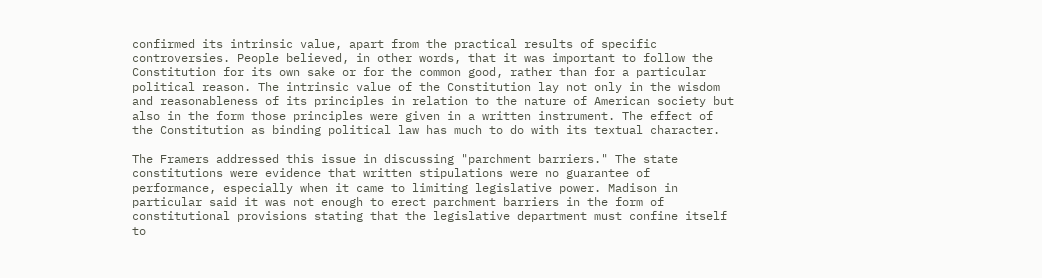confirmed its intrinsic value, apart from the practical results of specific controversies. People believed, in other words, that it was important to follow the Constitution for its own sake or for the common good, rather than for a particular political reason. The intrinsic value of the Constitution lay not only in the wisdom and reasonableness of its principles in relation to the nature of American society but also in the form those principles were given in a written instrument. The effect of the Constitution as binding political law has much to do with its textual character.

The Framers addressed this issue in discussing "parchment barriers." The state constitutions were evidence that written stipulations were no guarantee of performance, especially when it came to limiting legislative power. Madison in particular said it was not enough to erect parchment barriers in the form of constitutional provisions stating that the legislative department must confine itself to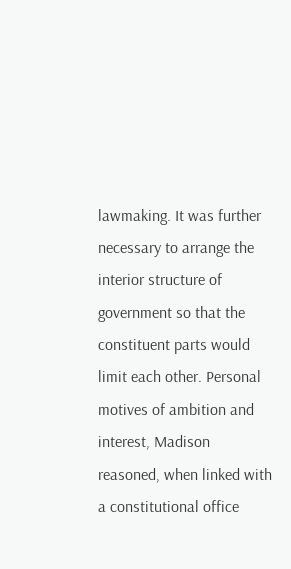lawmaking. It was further necessary to arrange the interior structure of government so that the constituent parts would limit each other. Personal motives of ambition and interest, Madison reasoned, when linked with a constitutional office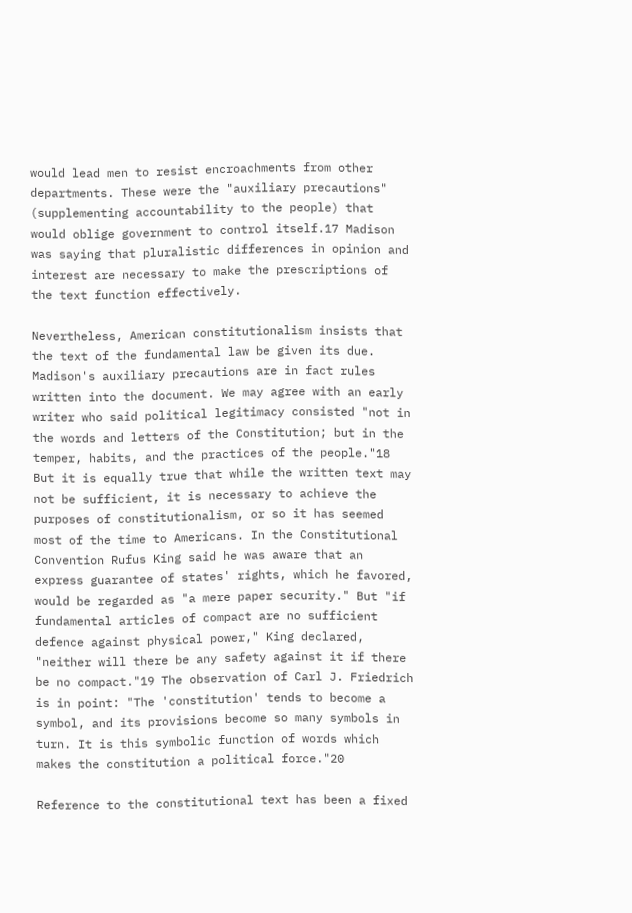would lead men to resist encroachments from other departments. These were the "auxiliary precautions" (supplementing accountability to the people) that would oblige government to control itself.17 Madison was saying that pluralistic differences in opinion and interest are necessary to make the prescriptions of the text function effectively.

Nevertheless, American constitutionalism insists that the text of the fundamental law be given its due. Madison's auxiliary precautions are in fact rules written into the document. We may agree with an early writer who said political legitimacy consisted "not in the words and letters of the Constitution; but in the temper, habits, and the practices of the people."18 But it is equally true that while the written text may not be sufficient, it is necessary to achieve the purposes of constitutionalism, or so it has seemed most of the time to Americans. In the Constitutional Convention Rufus King said he was aware that an express guarantee of states' rights, which he favored, would be regarded as "a mere paper security." But "if fundamental articles of compact are no sufficient defence against physical power," King declared, "neither will there be any safety against it if there be no compact."19 The observation of Carl J. Friedrich is in point: "The 'constitution' tends to become a symbol, and its provisions become so many symbols in turn. It is this symbolic function of words which makes the constitution a political force."20

Reference to the constitutional text has been a fixed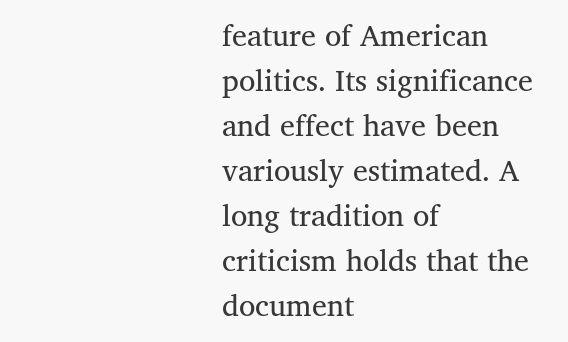feature of American politics. Its significance and effect have been variously estimated. A long tradition of criticism holds that the document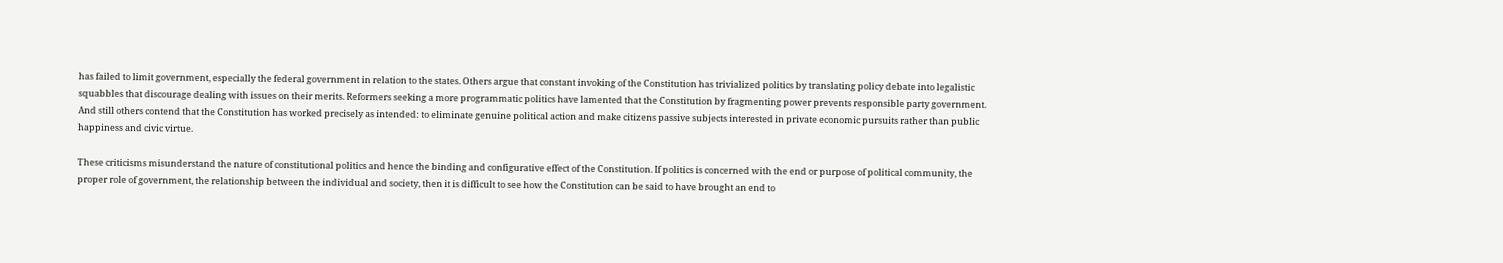has failed to limit government, especially the federal government in relation to the states. Others argue that constant invoking of the Constitution has trivialized politics by translating policy debate into legalistic squabbles that discourage dealing with issues on their merits. Reformers seeking a more programmatic politics have lamented that the Constitution by fragmenting power prevents responsible party government. And still others contend that the Constitution has worked precisely as intended: to eliminate genuine political action and make citizens passive subjects interested in private economic pursuits rather than public happiness and civic virtue.

These criticisms misunderstand the nature of constitutional politics and hence the binding and configurative effect of the Constitution. If politics is concerned with the end or purpose of political community, the proper role of government, the relationship between the individual and society, then it is difficult to see how the Constitution can be said to have brought an end to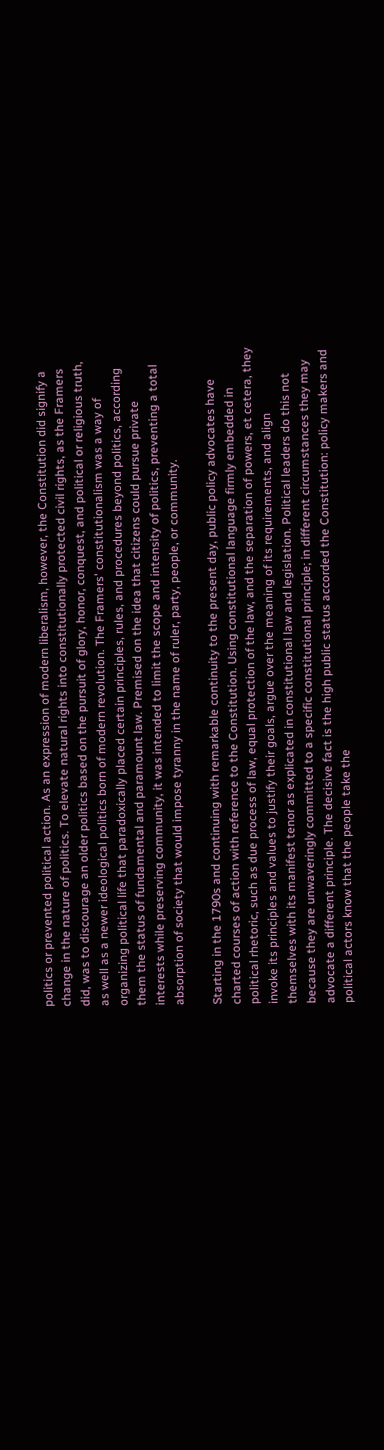politics or prevented political action. As an expression of modern liberalism, however, the Constitution did signify a change in the nature of politics. To elevate natural rights into constitutionally protected civil rights, as the Framers did, was to discourage an older politics based on the pursuit of glory, honor, conquest, and political or religious truth, as well as a newer ideological politics born of modern revolution. The Framers' constitutionalism was a way of organizing political life that paradoxically placed certain principles, rules, and procedures beyond politics, according them the status of fundamental and paramount law. Premised on the idea that citizens could pursue private interests while preserving community, it was intended to limit the scope and intensity of politics, preventing a total absorption of society that would impose tyranny in the name of ruler, party, people, or community.

Starting in the 1790s and continuing with remarkable continuity to the present day, public policy advocates have charted courses of action with reference to the Constitution. Using constitutional language firmly embedded in political rhetoric, such as due process of law, equal protection of the law, and the separation of powers, et cetera, they invoke its principles and values to justify their goals, argue over the meaning of its requirements, and align themselves with its manifest tenor as explicated in constitutional law and legislation. Political leaders do this not because they are unwaveringly committed to a specific constitutional principle; in different circumstances they may advocate a different principle. The decisive fact is the high public status accorded the Constitution: policy makers and political actors know that the people take the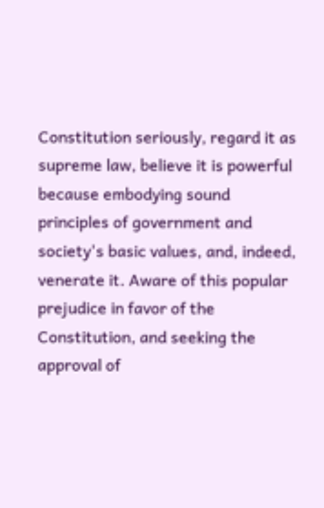Constitution seriously, regard it as supreme law, believe it is powerful because embodying sound principles of government and society's basic values, and, indeed, venerate it. Aware of this popular prejudice in favor of the Constitution, and seeking the approval of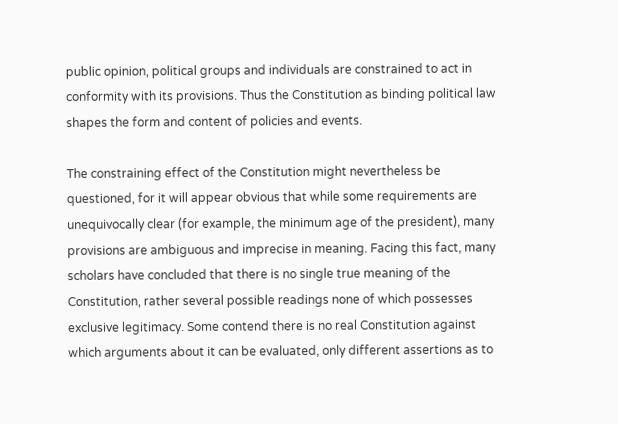public opinion, political groups and individuals are constrained to act in conformity with its provisions. Thus the Constitution as binding political law shapes the form and content of policies and events.

The constraining effect of the Constitution might nevertheless be questioned, for it will appear obvious that while some requirements are unequivocally clear (for example, the minimum age of the president), many provisions are ambiguous and imprecise in meaning. Facing this fact, many scholars have concluded that there is no single true meaning of the Constitution, rather several possible readings none of which possesses exclusive legitimacy. Some contend there is no real Constitution against which arguments about it can be evaluated, only different assertions as to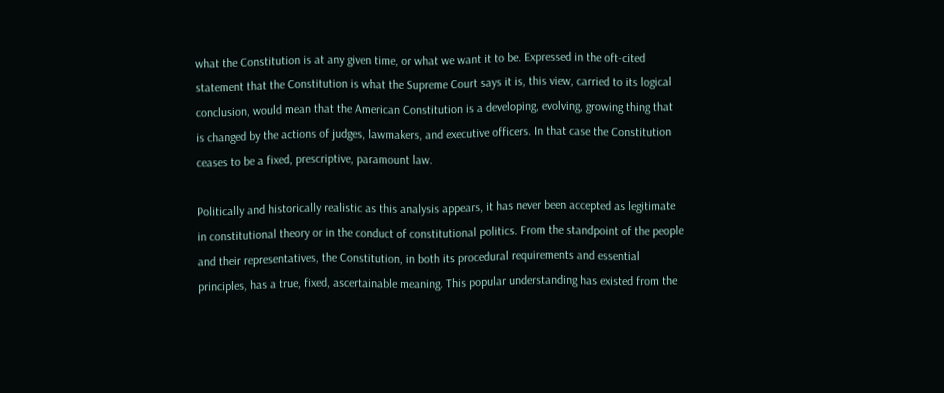what the Constitution is at any given time, or what we want it to be. Expressed in the oft-cited statement that the Constitution is what the Supreme Court says it is, this view, carried to its logical conclusion, would mean that the American Constitution is a developing, evolving, growing thing that is changed by the actions of judges, lawmakers, and executive officers. In that case the Constitution ceases to be a fixed, prescriptive, paramount law.

Politically and historically realistic as this analysis appears, it has never been accepted as legitimate in constitutional theory or in the conduct of constitutional politics. From the standpoint of the people and their representatives, the Constitution, in both its procedural requirements and essential principles, has a true, fixed, ascertainable meaning. This popular understanding has existed from the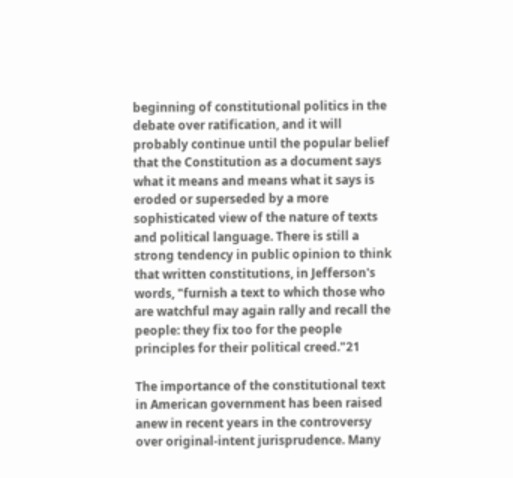beginning of constitutional politics in the debate over ratification, and it will probably continue until the popular belief that the Constitution as a document says what it means and means what it says is eroded or superseded by a more sophisticated view of the nature of texts and political language. There is still a strong tendency in public opinion to think that written constitutions, in Jefferson's words, "furnish a text to which those who are watchful may again rally and recall the people: they fix too for the people principles for their political creed."21

The importance of the constitutional text in American government has been raised anew in recent years in the controversy over original-intent jurisprudence. Many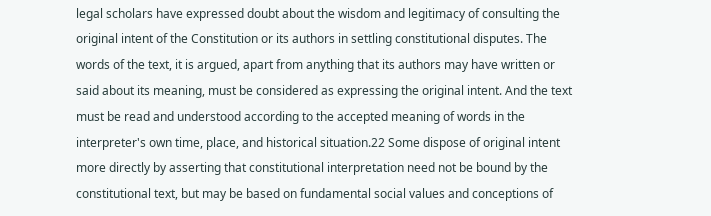legal scholars have expressed doubt about the wisdom and legitimacy of consulting the original intent of the Constitution or its authors in settling constitutional disputes. The words of the text, it is argued, apart from anything that its authors may have written or said about its meaning, must be considered as expressing the original intent. And the text must be read and understood according to the accepted meaning of words in the interpreter's own time, place, and historical situation.22 Some dispose of original intent more directly by asserting that constitutional interpretation need not be bound by the constitutional text, but may be based on fundamental social values and conceptions of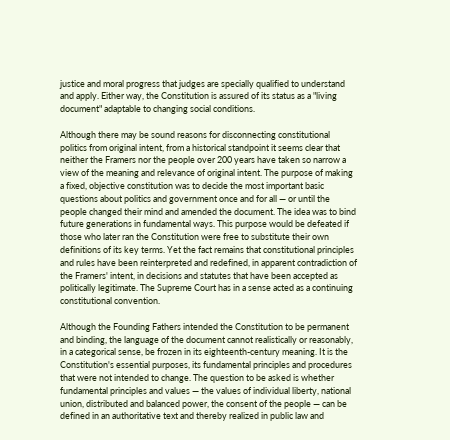justice and moral progress that judges are specially qualified to understand and apply. Either way, the Constitution is assured of its status as a "living document" adaptable to changing social conditions.

Although there may be sound reasons for disconnecting constitutional politics from original intent, from a historical standpoint it seems clear that neither the Framers nor the people over 200 years have taken so narrow a view of the meaning and relevance of original intent. The purpose of making a fixed, objective constitution was to decide the most important basic questions about politics and government once and for all — or until the people changed their mind and amended the document. The idea was to bind future generations in fundamental ways. This purpose would be defeated if those who later ran the Constitution were free to substitute their own definitions of its key terms. Yet the fact remains that constitutional principles and rules have been reinterpreted and redefined, in apparent contradiction of the Framers' intent, in decisions and statutes that have been accepted as politically legitimate. The Supreme Court has in a sense acted as a continuing constitutional convention.

Although the Founding Fathers intended the Constitution to be permanent and binding, the language of the document cannot realistically or reasonably, in a categorical sense, be frozen in its eighteenth-century meaning. It is the Constitution's essential purposes, its fundamental principles and procedures that were not intended to change. The question to be asked is whether fundamental principles and values — the values of individual liberty, national union, distributed and balanced power, the consent of the people — can be defined in an authoritative text and thereby realized in public law and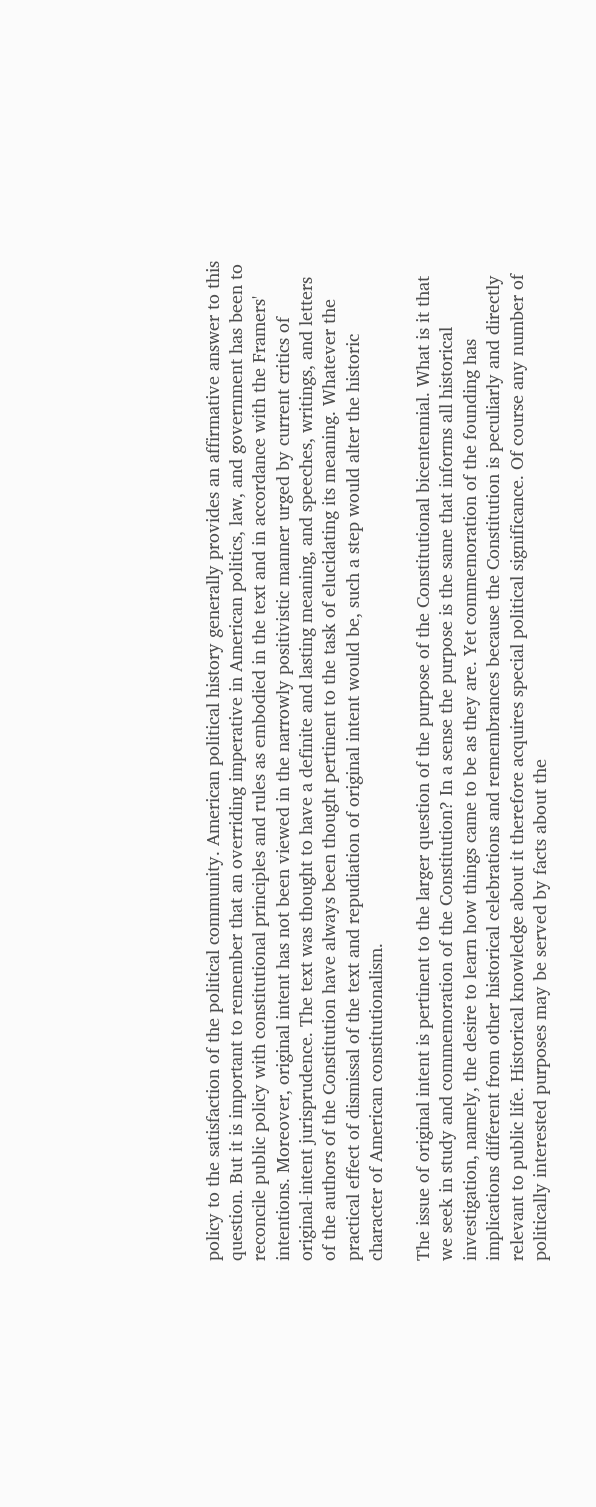policy to the satisfaction of the political community. American political history generally provides an affirmative answer to this question. But it is important to remember that an overriding imperative in American politics, law, and government has been to reconcile public policy with constitutional principles and rules as embodied in the text and in accordance with the Framers' intentions. Moreover, original intent has not been viewed in the narrowly positivistic manner urged by current critics of original-intent jurisprudence. The text was thought to have a definite and lasting meaning, and speeches, writings, and letters of the authors of the Constitution have always been thought pertinent to the task of elucidating its meaning. Whatever the practical effect of dismissal of the text and repudiation of original intent would be, such a step would alter the historic character of American constitutionalism.

The issue of original intent is pertinent to the larger question of the purpose of the Constitutional bicentennial. What is it that we seek in study and commemoration of the Constitution? In a sense the purpose is the same that informs all historical investigation, namely, the desire to learn how things came to be as they are. Yet commemoration of the founding has implications different from other historical celebrations and remembrances because the Constitution is peculiarly and directly relevant to public life. Historical knowledge about it therefore acquires special political significance. Of course any number of politically interested purposes may be served by facts about the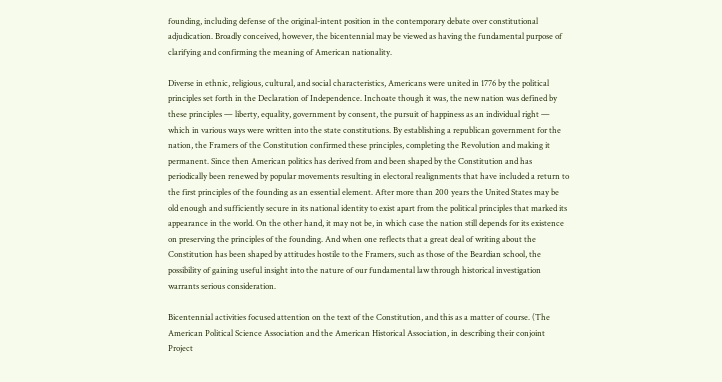founding, including defense of the original-intent position in the contemporary debate over constitutional adjudication. Broadly conceived, however, the bicentennial may be viewed as having the fundamental purpose of clarifying and confirming the meaning of American nationality.

Diverse in ethnic, religious, cultural, and social characteristics, Americans were united in 1776 by the political principles set forth in the Declaration of Independence. Inchoate though it was, the new nation was defined by these principles — liberty, equality, government by consent, the pursuit of happiness as an individual right — which in various ways were written into the state constitutions. By establishing a republican government for the nation, the Framers of the Constitution confirmed these principles, completing the Revolution and making it permanent. Since then American politics has derived from and been shaped by the Constitution and has periodically been renewed by popular movements resulting in electoral realignments that have included a return to the first principles of the founding as an essential element. After more than 200 years the United States may be old enough and sufficiently secure in its national identity to exist apart from the political principles that marked its appearance in the world. On the other hand, it may not be, in which case the nation still depends for its existence on preserving the principles of the founding. And when one reflects that a great deal of writing about the Constitution has been shaped by attitudes hostile to the Framers, such as those of the Beardian school, the possibility of gaining useful insight into the nature of our fundamental law through historical investigation warrants serious consideration.

Bicentennial activities focused attention on the text of the Constitution, and this as a matter of course. (The American Political Science Association and the American Historical Association, in describing their conjoint Project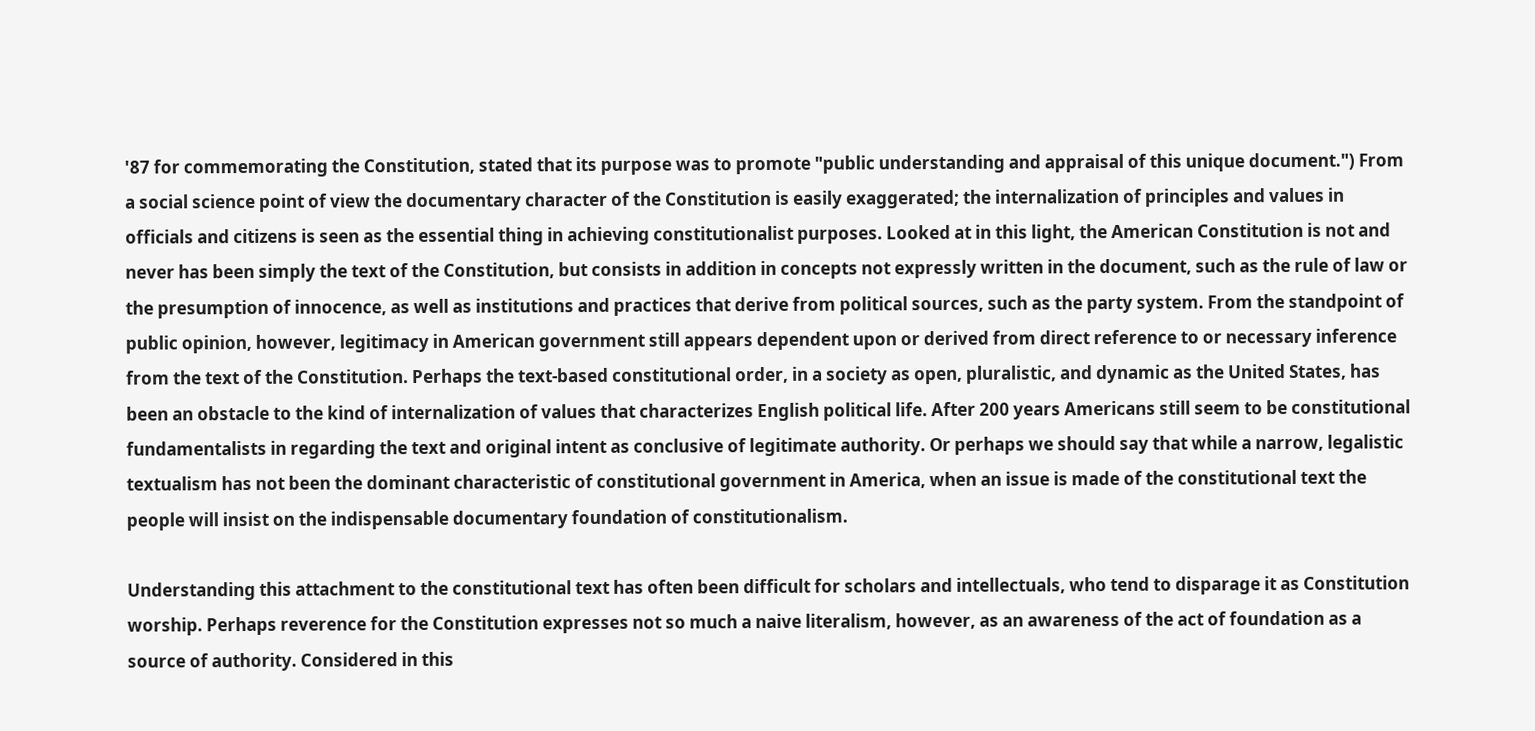'87 for commemorating the Constitution, stated that its purpose was to promote "public understanding and appraisal of this unique document.") From a social science point of view the documentary character of the Constitution is easily exaggerated; the internalization of principles and values in officials and citizens is seen as the essential thing in achieving constitutionalist purposes. Looked at in this light, the American Constitution is not and never has been simply the text of the Constitution, but consists in addition in concepts not expressly written in the document, such as the rule of law or the presumption of innocence, as well as institutions and practices that derive from political sources, such as the party system. From the standpoint of public opinion, however, legitimacy in American government still appears dependent upon or derived from direct reference to or necessary inference from the text of the Constitution. Perhaps the text-based constitutional order, in a society as open, pluralistic, and dynamic as the United States, has been an obstacle to the kind of internalization of values that characterizes English political life. After 200 years Americans still seem to be constitutional fundamentalists in regarding the text and original intent as conclusive of legitimate authority. Or perhaps we should say that while a narrow, legalistic textualism has not been the dominant characteristic of constitutional government in America, when an issue is made of the constitutional text the people will insist on the indispensable documentary foundation of constitutionalism.

Understanding this attachment to the constitutional text has often been difficult for scholars and intellectuals, who tend to disparage it as Constitution worship. Perhaps reverence for the Constitution expresses not so much a naive literalism, however, as an awareness of the act of foundation as a source of authority. Considered in this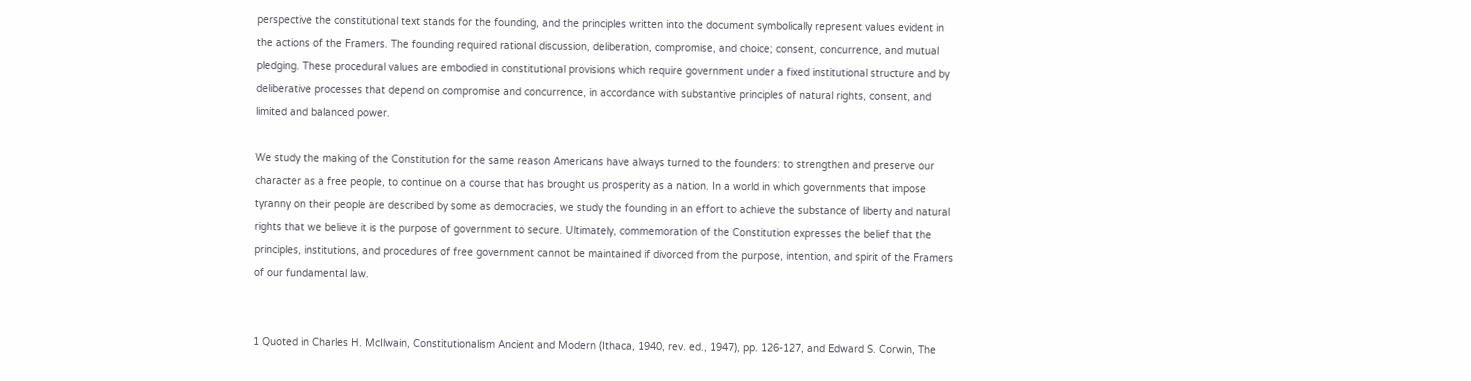perspective the constitutional text stands for the founding, and the principles written into the document symbolically represent values evident in the actions of the Framers. The founding required rational discussion, deliberation, compromise, and choice; consent, concurrence, and mutual pledging. These procedural values are embodied in constitutional provisions which require government under a fixed institutional structure and by deliberative processes that depend on compromise and concurrence, in accordance with substantive principles of natural rights, consent, and limited and balanced power.

We study the making of the Constitution for the same reason Americans have always turned to the founders: to strengthen and preserve our character as a free people, to continue on a course that has brought us prosperity as a nation. In a world in which governments that impose tyranny on their people are described by some as democracies, we study the founding in an effort to achieve the substance of liberty and natural rights that we believe it is the purpose of government to secure. Ultimately, commemoration of the Constitution expresses the belief that the principles, institutions, and procedures of free government cannot be maintained if divorced from the purpose, intention, and spirit of the Framers of our fundamental law.


1 Quoted in Charles H. McIlwain, Constitutionalism Ancient and Modern (Ithaca, 1940, rev. ed., 1947), pp. 126-127, and Edward S. Corwin, The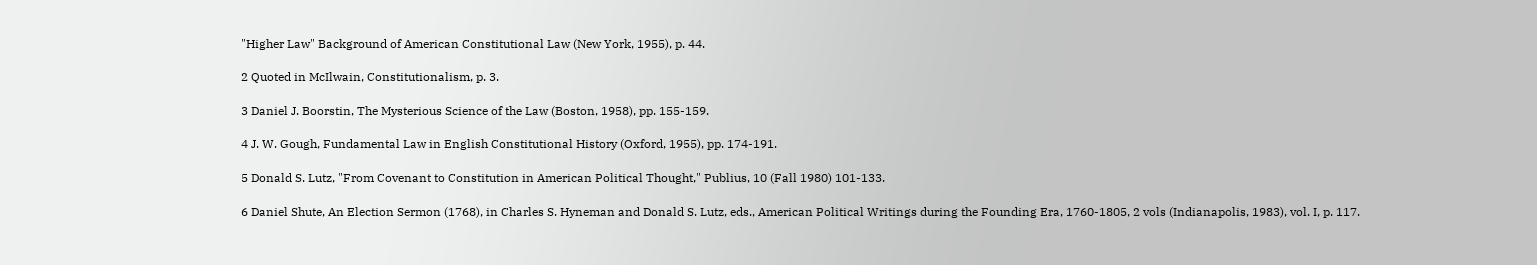"Higher Law" Background of American Constitutional Law (New York, 1955), p. 44.

2 Quoted in McIlwain, Constitutionalism, p. 3.

3 Daniel J. Boorstin, The Mysterious Science of the Law (Boston, 1958), pp. 155-159.

4 J. W. Gough, Fundamental Law in English Constitutional History (Oxford, 1955), pp. 174-191.

5 Donald S. Lutz, "From Covenant to Constitution in American Political Thought," Publius, 10 (Fall 1980) 101-133.

6 Daniel Shute, An Election Sermon (1768), in Charles S. Hyneman and Donald S. Lutz, eds., American Political Writings during the Founding Era, 1760-1805, 2 vols (Indianapolis, 1983), vol. I, p. 117.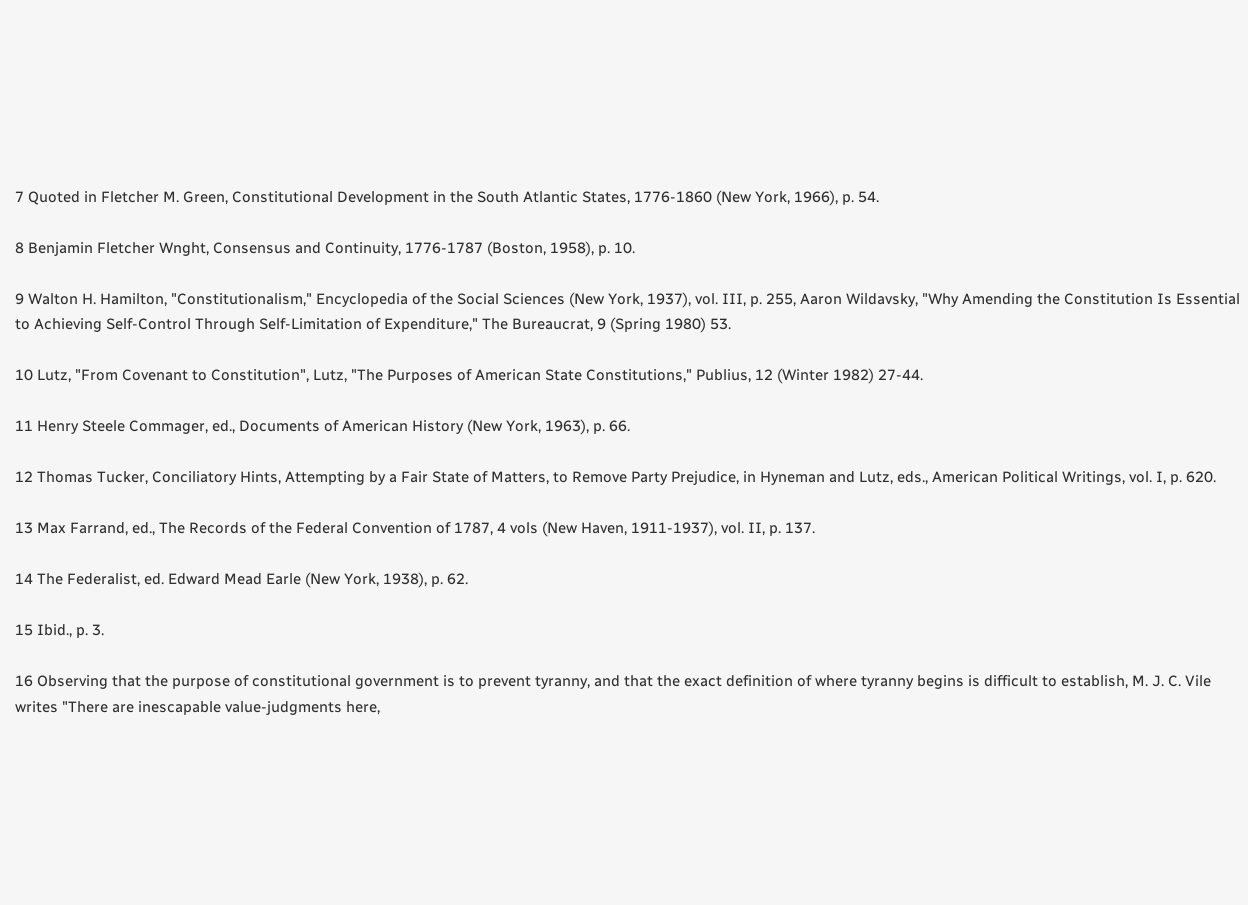7 Quoted in Fletcher M. Green, Constitutional Development in the South Atlantic States, 1776-1860 (New York, 1966), p. 54.

8 Benjamin Fletcher Wnght, Consensus and Continuity, 1776-1787 (Boston, 1958), p. 10.

9 Walton H. Hamilton, "Constitutionalism," Encyclopedia of the Social Sciences (New York, 1937), vol. III, p. 255, Aaron Wildavsky, "Why Amending the Constitution Is Essential to Achieving Self-Control Through Self-Limitation of Expenditure," The Bureaucrat, 9 (Spring 1980) 53.

10 Lutz, "From Covenant to Constitution", Lutz, "The Purposes of American State Constitutions," Publius, 12 (Winter 1982) 27-44.

11 Henry Steele Commager, ed., Documents of American History (New York, 1963), p. 66.

12 Thomas Tucker, Conciliatory Hints, Attempting by a Fair State of Matters, to Remove Party Prejudice, in Hyneman and Lutz, eds., American Political Writings, vol. I, p. 620.

13 Max Farrand, ed., The Records of the Federal Convention of 1787, 4 vols (New Haven, 1911-1937), vol. II, p. 137.

14 The Federalist, ed. Edward Mead Earle (New York, 1938), p. 62.

15 Ibid., p. 3.

16 Observing that the purpose of constitutional government is to prevent tyranny, and that the exact definition of where tyranny begins is difficult to establish, M. J. C. Vile writes "There are inescapable value-judgments here,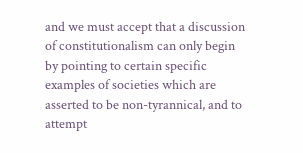and we must accept that a discussion of constitutionalism can only begin by pointing to certain specific examples of societies which are asserted to be non-tyrannical, and to attempt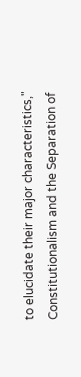to elucidate their major characteristics," Constitutionalism and the Separation of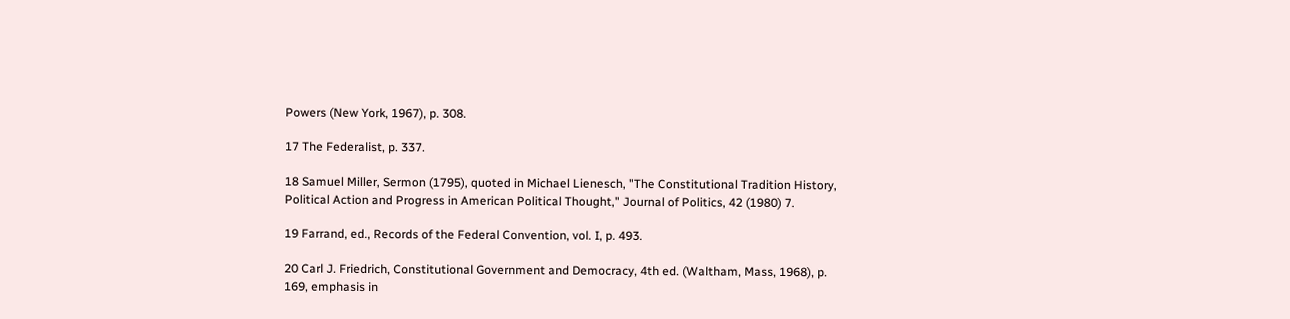Powers (New York, 1967), p. 308.

17 The Federalist, p. 337.

18 Samuel Miller, Sermon (1795), quoted in Michael Lienesch, "The Constitutional Tradition History, Political Action and Progress in American Political Thought," Journal of Politics, 42 (1980) 7.

19 Farrand, ed., Records of the Federal Convention, vol. I, p. 493.

20 Carl J. Friedrich, Constitutional Government and Democracy, 4th ed. (Waltham, Mass, 1968), p. 169, emphasis in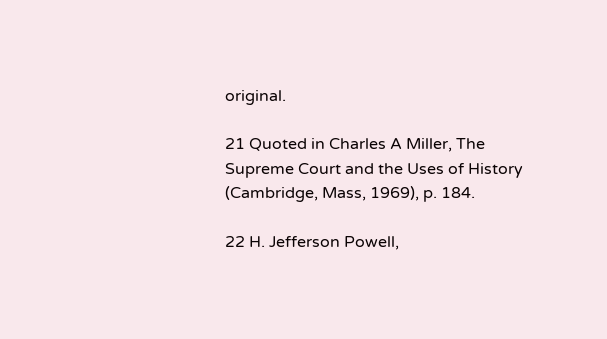original.

21 Quoted in Charles A Miller, The Supreme Court and the Uses of History (Cambridge, Mass, 1969), p. 184.

22 H. Jefferson Powell,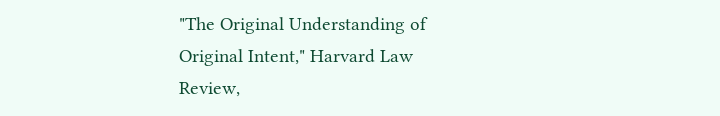"The Original Understanding of Original Intent," Harvard Law Review,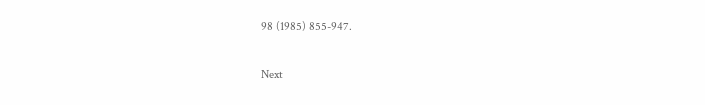98 (1985) 855-947.

Next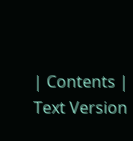| Contents | Text Version